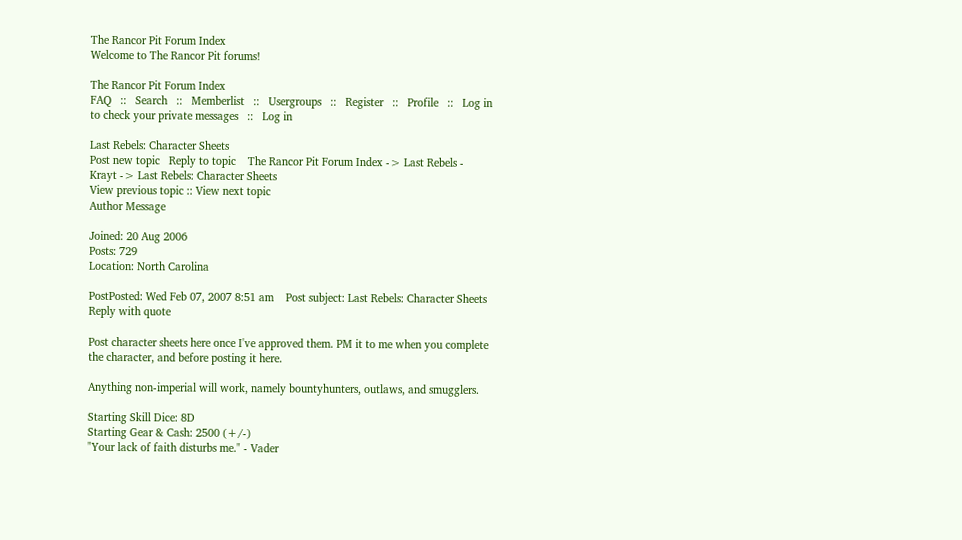The Rancor Pit Forum Index
Welcome to The Rancor Pit forums!

The Rancor Pit Forum Index
FAQ   ::   Search   ::   Memberlist   ::   Usergroups   ::   Register   ::   Profile   ::   Log in to check your private messages   ::   Log in

Last Rebels: Character Sheets
Post new topic   Reply to topic    The Rancor Pit Forum Index -> Last Rebels - Krayt -> Last Rebels: Character Sheets
View previous topic :: View next topic
Author Message

Joined: 20 Aug 2006
Posts: 729
Location: North Carolina

PostPosted: Wed Feb 07, 2007 8:51 am    Post subject: Last Rebels: Character Sheets Reply with quote

Post character sheets here once I've approved them. PM it to me when you complete the character, and before posting it here.

Anything non-imperial will work, namely bountyhunters, outlaws, and smugglers.

Starting Skill Dice: 8D
Starting Gear & Cash: 2500 (+/-)
"Your lack of faith disturbs me." - Vader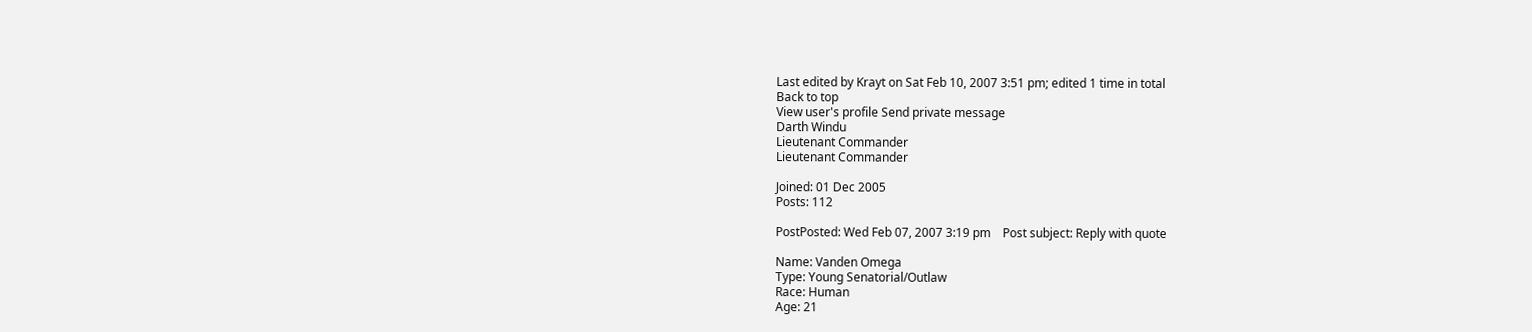Last edited by Krayt on Sat Feb 10, 2007 3:51 pm; edited 1 time in total
Back to top
View user's profile Send private message
Darth Windu
Lieutenant Commander
Lieutenant Commander

Joined: 01 Dec 2005
Posts: 112

PostPosted: Wed Feb 07, 2007 3:19 pm    Post subject: Reply with quote

Name: Vanden Omega
Type: Young Senatorial/Outlaw
Race: Human
Age: 21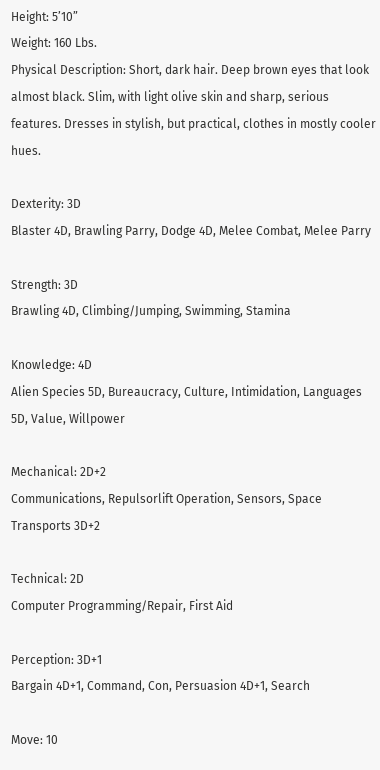Height: 5’10”
Weight: 160 Lbs.
Physical Description: Short, dark hair. Deep brown eyes that look almost black. Slim, with light olive skin and sharp, serious features. Dresses in stylish, but practical, clothes in mostly cooler hues.

Dexterity: 3D
Blaster 4D, Brawling Parry, Dodge 4D, Melee Combat, Melee Parry

Strength: 3D
Brawling 4D, Climbing/Jumping, Swimming, Stamina

Knowledge: 4D
Alien Species 5D, Bureaucracy, Culture, Intimidation, Languages 5D, Value, Willpower

Mechanical: 2D+2
Communications, Repulsorlift Operation, Sensors, Space Transports 3D+2

Technical: 2D
Computer Programming/Repair, First Aid

Perception: 3D+1
Bargain 4D+1, Command, Con, Persuasion 4D+1, Search

Move: 10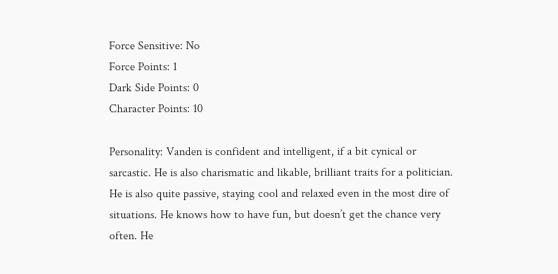Force Sensitive: No
Force Points: 1
Dark Side Points: 0
Character Points: 10

Personality: Vanden is confident and intelligent, if a bit cynical or sarcastic. He is also charismatic and likable, brilliant traits for a politician. He is also quite passive, staying cool and relaxed even in the most dire of situations. He knows how to have fun, but doesn’t get the chance very often. He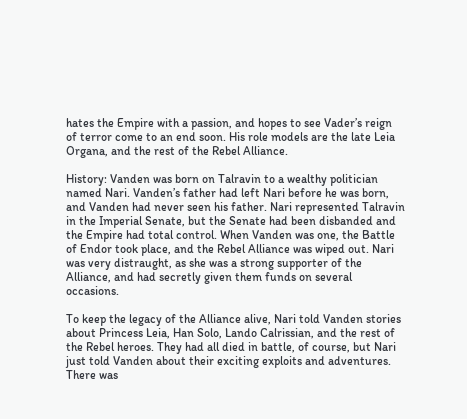hates the Empire with a passion, and hopes to see Vader’s reign of terror come to an end soon. His role models are the late Leia Organa, and the rest of the Rebel Alliance.

History: Vanden was born on Talravin to a wealthy politician named Nari. Vanden’s father had left Nari before he was born, and Vanden had never seen his father. Nari represented Talravin in the Imperial Senate, but the Senate had been disbanded and the Empire had total control. When Vanden was one, the Battle of Endor took place, and the Rebel Alliance was wiped out. Nari was very distraught, as she was a strong supporter of the Alliance, and had secretly given them funds on several occasions.

To keep the legacy of the Alliance alive, Nari told Vanden stories about Princess Leia, Han Solo, Lando Calrissian, and the rest of the Rebel heroes. They had all died in battle, of course, but Nari just told Vanden about their exciting exploits and adventures. There was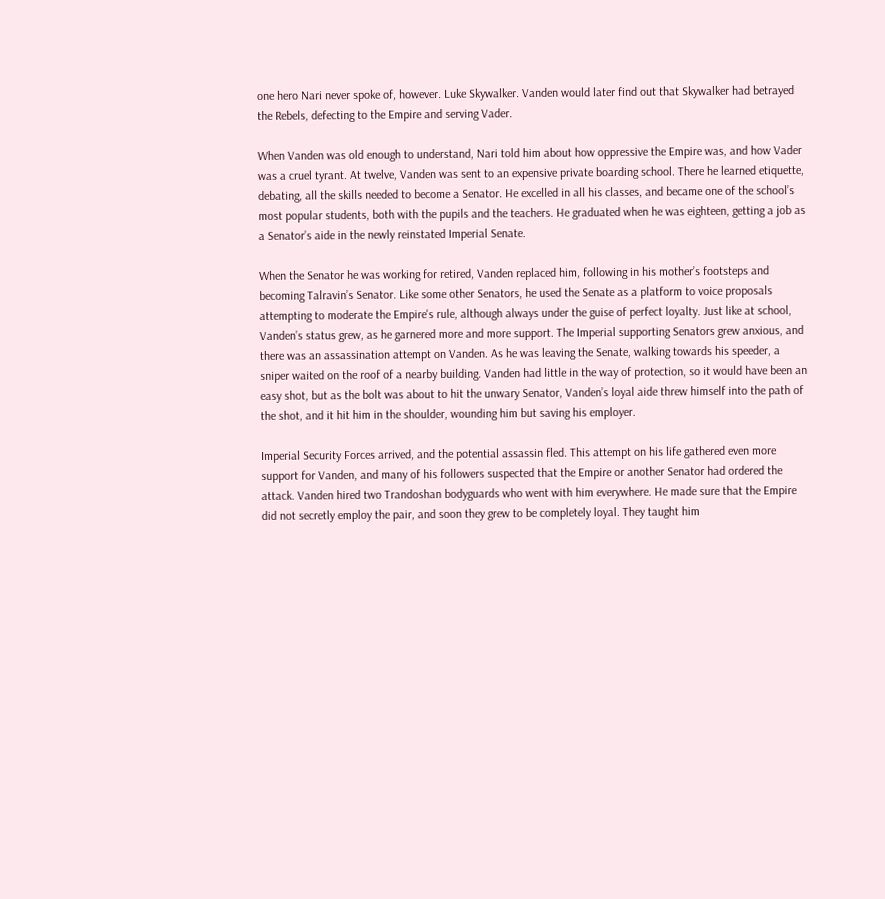one hero Nari never spoke of, however. Luke Skywalker. Vanden would later find out that Skywalker had betrayed the Rebels, defecting to the Empire and serving Vader.

When Vanden was old enough to understand, Nari told him about how oppressive the Empire was, and how Vader was a cruel tyrant. At twelve, Vanden was sent to an expensive private boarding school. There he learned etiquette, debating, all the skills needed to become a Senator. He excelled in all his classes, and became one of the school’s most popular students, both with the pupils and the teachers. He graduated when he was eighteen, getting a job as a Senator’s aide in the newly reinstated Imperial Senate.

When the Senator he was working for retired, Vanden replaced him, following in his mother’s footsteps and becoming Talravin’s Senator. Like some other Senators, he used the Senate as a platform to voice proposals attempting to moderate the Empire's rule, although always under the guise of perfect loyalty. Just like at school, Vanden’s status grew, as he garnered more and more support. The Imperial supporting Senators grew anxious, and there was an assassination attempt on Vanden. As he was leaving the Senate, walking towards his speeder, a sniper waited on the roof of a nearby building. Vanden had little in the way of protection, so it would have been an easy shot, but as the bolt was about to hit the unwary Senator, Vanden’s loyal aide threw himself into the path of the shot, and it hit him in the shoulder, wounding him but saving his employer.

Imperial Security Forces arrived, and the potential assassin fled. This attempt on his life gathered even more support for Vanden, and many of his followers suspected that the Empire or another Senator had ordered the attack. Vanden hired two Trandoshan bodyguards who went with him everywhere. He made sure that the Empire did not secretly employ the pair, and soon they grew to be completely loyal. They taught him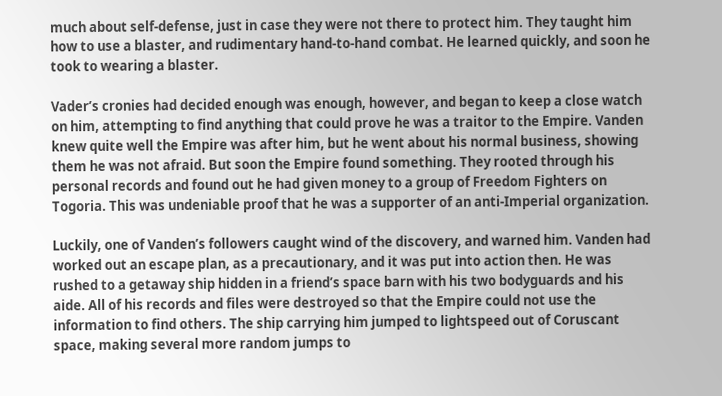much about self-defense, just in case they were not there to protect him. They taught him how to use a blaster, and rudimentary hand-to-hand combat. He learned quickly, and soon he took to wearing a blaster.

Vader’s cronies had decided enough was enough, however, and began to keep a close watch on him, attempting to find anything that could prove he was a traitor to the Empire. Vanden knew quite well the Empire was after him, but he went about his normal business, showing them he was not afraid. But soon the Empire found something. They rooted through his personal records and found out he had given money to a group of Freedom Fighters on Togoria. This was undeniable proof that he was a supporter of an anti-Imperial organization.

Luckily, one of Vanden’s followers caught wind of the discovery, and warned him. Vanden had worked out an escape plan, as a precautionary, and it was put into action then. He was rushed to a getaway ship hidden in a friend’s space barn with his two bodyguards and his aide. All of his records and files were destroyed so that the Empire could not use the information to find others. The ship carrying him jumped to lightspeed out of Coruscant space, making several more random jumps to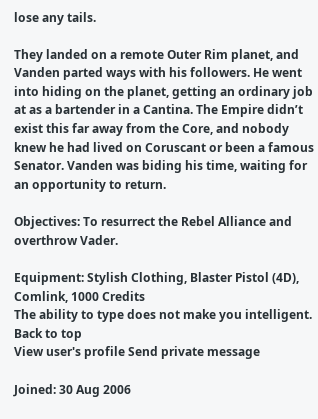lose any tails.

They landed on a remote Outer Rim planet, and Vanden parted ways with his followers. He went into hiding on the planet, getting an ordinary job at as a bartender in a Cantina. The Empire didn’t exist this far away from the Core, and nobody knew he had lived on Coruscant or been a famous Senator. Vanden was biding his time, waiting for an opportunity to return.

Objectives: To resurrect the Rebel Alliance and overthrow Vader.

Equipment: Stylish Clothing, Blaster Pistol (4D), Comlink, 1000 Credits
The ability to type does not make you intelligent.
Back to top
View user's profile Send private message

Joined: 30 Aug 2006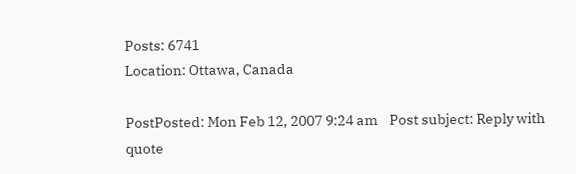Posts: 6741
Location: Ottawa, Canada

PostPosted: Mon Feb 12, 2007 9:24 am    Post subject: Reply with quote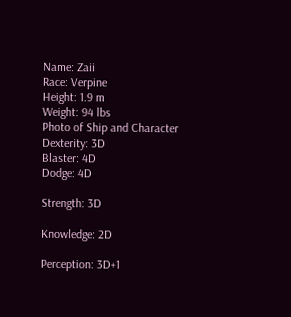Name: Zaii
Race: Verpine
Height: 1.9 m
Weight: 94 lbs
Photo of Ship and Character
Dexterity: 3D
Blaster: 4D
Dodge: 4D

Strength: 3D

Knowledge: 2D

Perception: 3D+1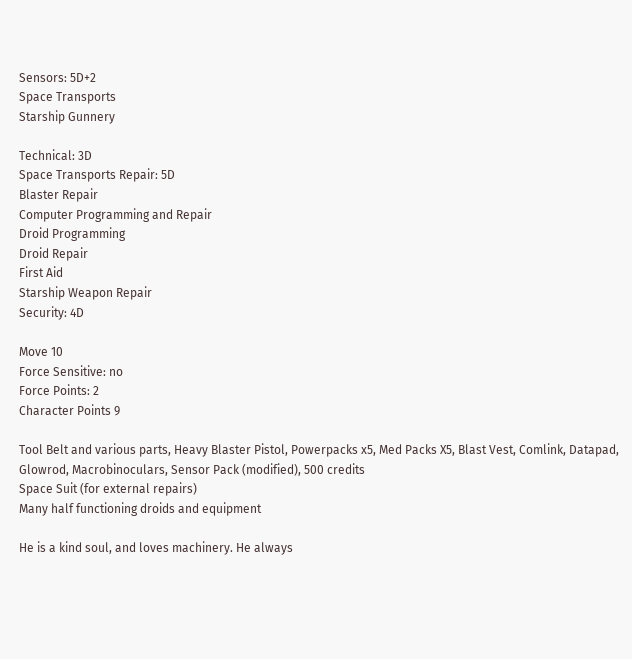Sensors: 5D+2
Space Transports
Starship Gunnery

Technical: 3D
Space Transports Repair: 5D
Blaster Repair
Computer Programming and Repair
Droid Programming
Droid Repair
First Aid
Starship Weapon Repair
Security: 4D

Move 10
Force Sensitive: no
Force Points: 2
Character Points 9

Tool Belt and various parts, Heavy Blaster Pistol, Powerpacks x5, Med Packs X5, Blast Vest, Comlink, Datapad, Glowrod, Macrobinoculars, Sensor Pack (modified), 500 credits
Space Suit (for external repairs)
Many half functioning droids and equipment

He is a kind soul, and loves machinery. He always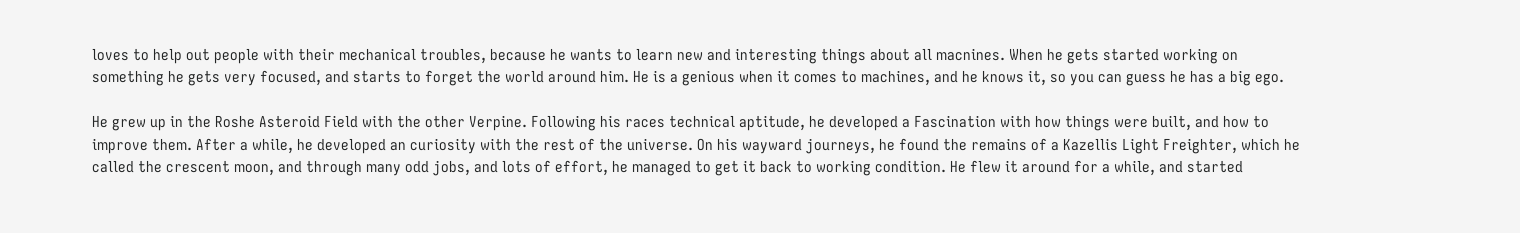loves to help out people with their mechanical troubles, because he wants to learn new and interesting things about all macnines. When he gets started working on something he gets very focused, and starts to forget the world around him. He is a genious when it comes to machines, and he knows it, so you can guess he has a big ego.

He grew up in the Roshe Asteroid Field with the other Verpine. Following his races technical aptitude, he developed a Fascination with how things were built, and how to improve them. After a while, he developed an curiosity with the rest of the universe. On his wayward journeys, he found the remains of a Kazellis Light Freighter, which he called the crescent moon, and through many odd jobs, and lots of effort, he managed to get it back to working condition. He flew it around for a while, and started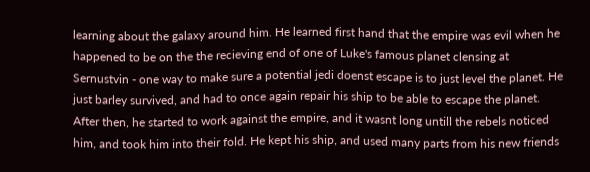learning about the galaxy around him. He learned first hand that the empire was evil when he happened to be on the the recieving end of one of Luke's famous planet clensing at Sernustvin - one way to make sure a potential jedi doenst escape is to just level the planet. He just barley survived, and had to once again repair his ship to be able to escape the planet. After then, he started to work against the empire, and it wasnt long untill the rebels noticed him, and took him into their fold. He kept his ship, and used many parts from his new friends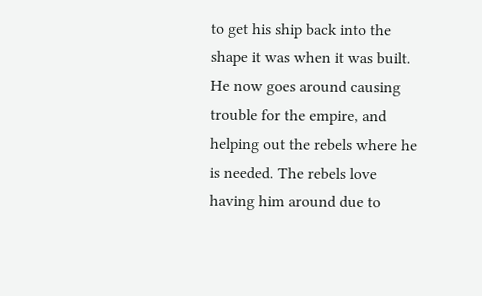to get his ship back into the shape it was when it was built. He now goes around causing trouble for the empire, and helping out the rebels where he is needed. The rebels love having him around due to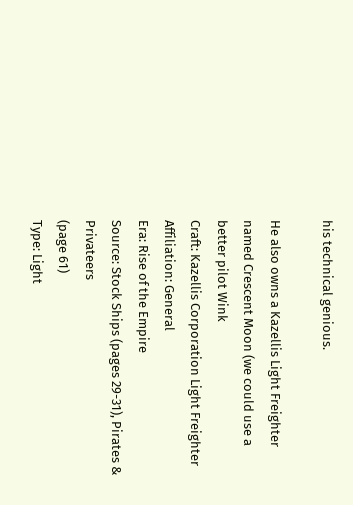his technical genious.

He also owns a Kazellis Light Freighter named Crescent Moon (we could use a better pilot Wink
Craft: Kazellis Corporation Light Freighter
Affiliation: General
Era: Rise of the Empire
Source: Stock Ships (pages 29-31), Pirates & Privateers
(page 61)
Type: Light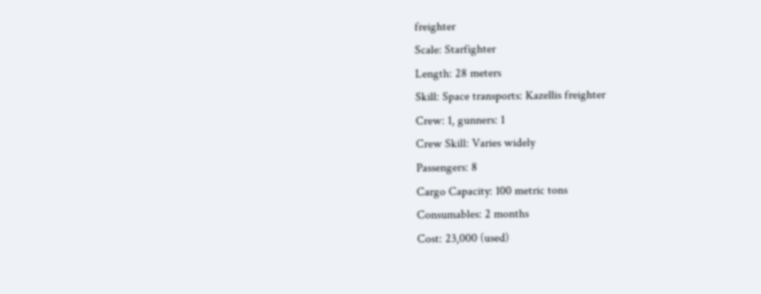freighter
Scale: Starfighter
Length: 28 meters
Skill: Space transports: Kazellis freighter
Crew: 1, gunners: 1
Crew Skill: Varies widely
Passengers: 8
Cargo Capacity: 100 metric tons
Consumables: 2 months
Cost: 23,000 (used)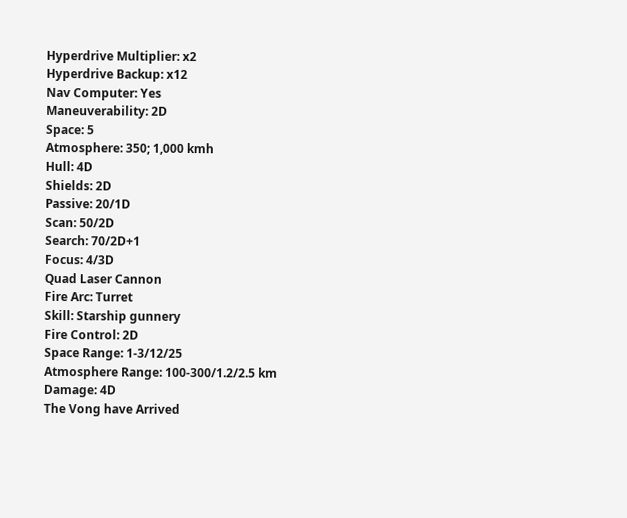Hyperdrive Multiplier: x2
Hyperdrive Backup: x12
Nav Computer: Yes
Maneuverability: 2D
Space: 5
Atmosphere: 350; 1,000 kmh
Hull: 4D
Shields: 2D
Passive: 20/1D
Scan: 50/2D
Search: 70/2D+1
Focus: 4/3D
Quad Laser Cannon
Fire Arc: Turret
Skill: Starship gunnery
Fire Control: 2D
Space Range: 1-3/12/25
Atmosphere Range: 100-300/1.2/2.5 km
Damage: 4D
The Vong have Arrived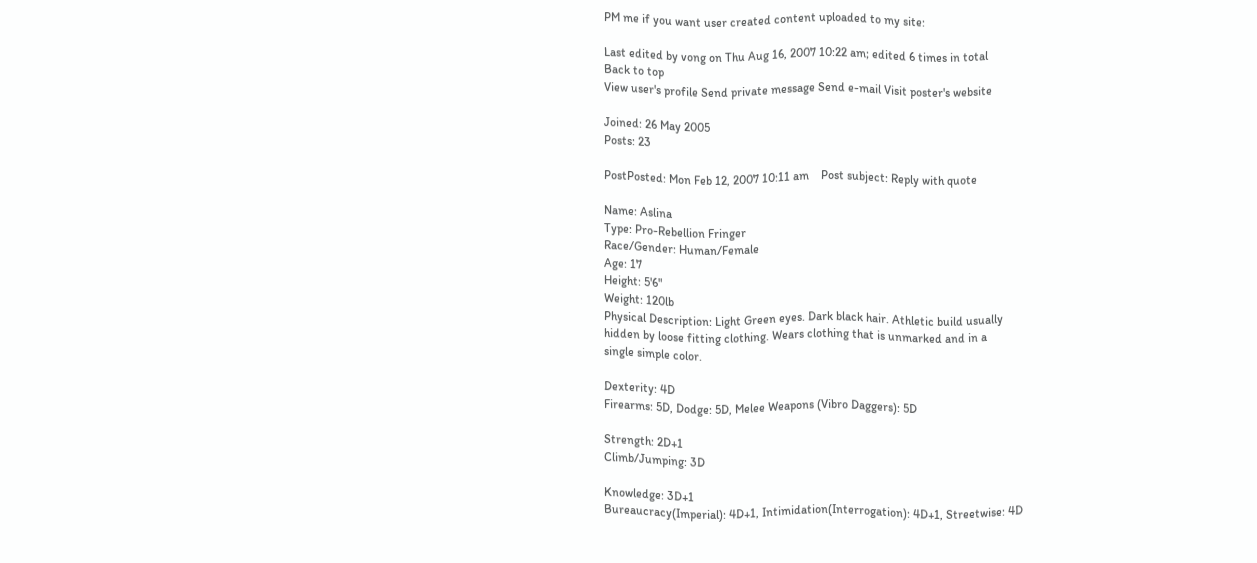PM me if you want user created content uploaded to my site:

Last edited by vong on Thu Aug 16, 2007 10:22 am; edited 6 times in total
Back to top
View user's profile Send private message Send e-mail Visit poster's website

Joined: 26 May 2005
Posts: 23

PostPosted: Mon Feb 12, 2007 10:11 am    Post subject: Reply with quote

Name: Aslina
Type: Pro-Rebellion Fringer
Race/Gender: Human/Female
Age: 17
Height: 5'6"
Weight: 120lb
Physical Description: Light Green eyes. Dark black hair. Athletic build usually
hidden by loose fitting clothing. Wears clothing that is unmarked and in a
single simple color.

Dexterity: 4D
Firearms: 5D, Dodge: 5D, Melee Weapons (Vibro Daggers): 5D

Strength: 2D+1
Climb/Jumping: 3D

Knowledge: 3D+1
Bureaucracy(Imperial): 4D+1, Intimidation(Interrogation): 4D+1, Streetwise: 4D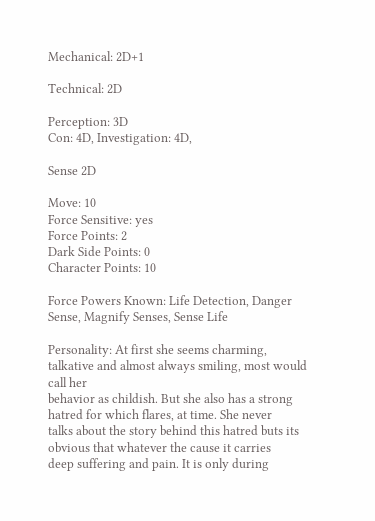Mechanical: 2D+1

Technical: 2D

Perception: 3D
Con: 4D, Investigation: 4D,

Sense 2D

Move: 10
Force Sensitive: yes
Force Points: 2
Dark Side Points: 0
Character Points: 10

Force Powers Known: Life Detection, Danger Sense, Magnify Senses, Sense Life

Personality: At first she seems charming, talkative and almost always smiling, most would call her
behavior as childish. But she also has a strong hatred for which flares, at time. She never
talks about the story behind this hatred buts its obvious that whatever the cause it carries
deep suffering and pain. It is only during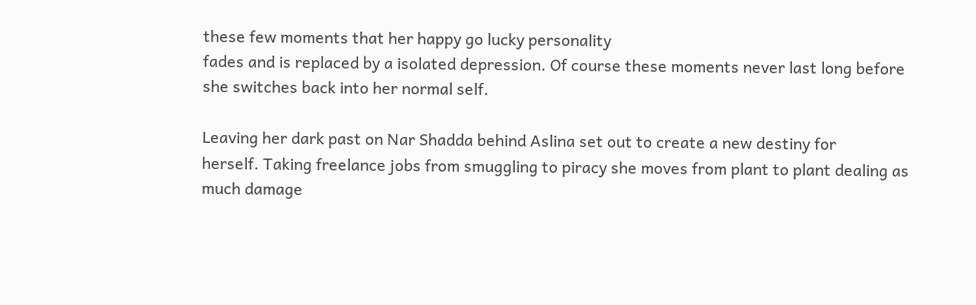these few moments that her happy go lucky personality
fades and is replaced by a isolated depression. Of course these moments never last long before
she switches back into her normal self.

Leaving her dark past on Nar Shadda behind Aslina set out to create a new destiny for
herself. Taking freelance jobs from smuggling to piracy she moves from plant to plant dealing as
much damage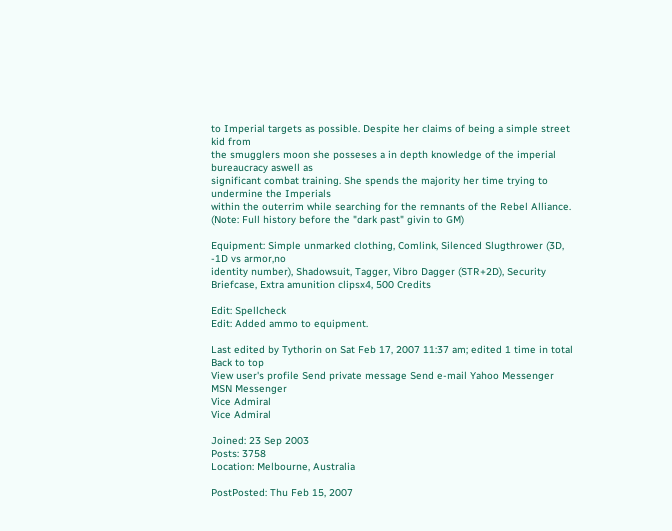to Imperial targets as possible. Despite her claims of being a simple street kid from
the smugglers moon she posseses a in depth knowledge of the imperial bureaucracy aswell as
significant combat training. She spends the majority her time trying to undermine the Imperials
within the outerrim while searching for the remnants of the Rebel Alliance.
(Note: Full history before the "dark past" givin to GM)

Equipment: Simple unmarked clothing, Comlink, Silenced Slugthrower (3D, -1D vs armor,no
identity number), Shadowsuit, Tagger, Vibro Dagger (STR+2D), Security Briefcase, Extra amunition clipsx4, 500 Credits

Edit: Spellcheck
Edit: Added ammo to equipment.

Last edited by Tythorin on Sat Feb 17, 2007 11:37 am; edited 1 time in total
Back to top
View user's profile Send private message Send e-mail Yahoo Messenger MSN Messenger
Vice Admiral
Vice Admiral

Joined: 23 Sep 2003
Posts: 3758
Location: Melbourne, Australia

PostPosted: Thu Feb 15, 2007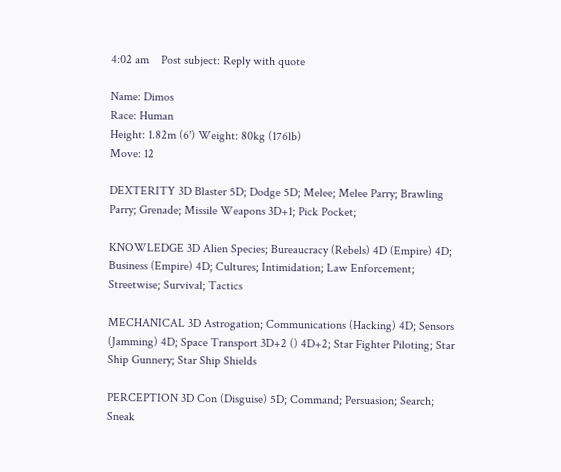4:02 am    Post subject: Reply with quote

Name: Dimos
Race: Human
Height: 1.82m (6') Weight: 80kg (176lb)
Move: 12

DEXTERITY 3D Blaster 5D; Dodge 5D; Melee; Melee Parry; Brawling Parry; Grenade; Missile Weapons 3D+1; Pick Pocket;

KNOWLEDGE 3D Alien Species; Bureaucracy (Rebels) 4D (Empire) 4D; Business (Empire) 4D; Cultures; Intimidation; Law Enforcement; Streetwise; Survival; Tactics

MECHANICAL 3D Astrogation; Communications (Hacking) 4D; Sensors (Jamming) 4D; Space Transport 3D+2 () 4D+2; Star Fighter Piloting; Star Ship Gunnery; Star Ship Shields

PERCEPTION 3D Con (Disguise) 5D; Command; Persuasion; Search; Sneak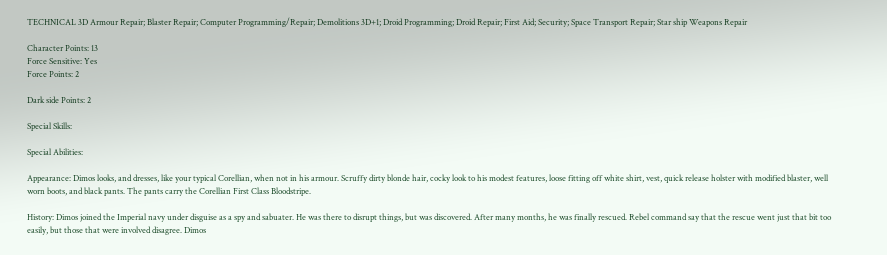TECHNICAL 3D Armour Repair; Blaster Repair; Computer Programming/Repair; Demolitions 3D+1; Droid Programming; Droid Repair; First Aid; Security; Space Transport Repair; Star ship Weapons Repair

Character Points: 13
Force Sensitive: Yes
Force Points: 2

Dark side Points: 2

Special Skills:

Special Abilities:

Appearance: Dimos looks, and dresses, like your typical Corellian, when not in his armour. Scruffy dirty blonde hair, cocky look to his modest features, loose fitting off white shirt, vest, quick release holster with modified blaster, well worn boots, and black pants. The pants carry the Corellian First Class Bloodstripe.

History: Dimos joined the Imperial navy under disguise as a spy and sabuater. He was there to disrupt things, but was discovered. After many months, he was finally rescued. Rebel command say that the rescue went just that bit too easily, but those that were involved disagree. Dimos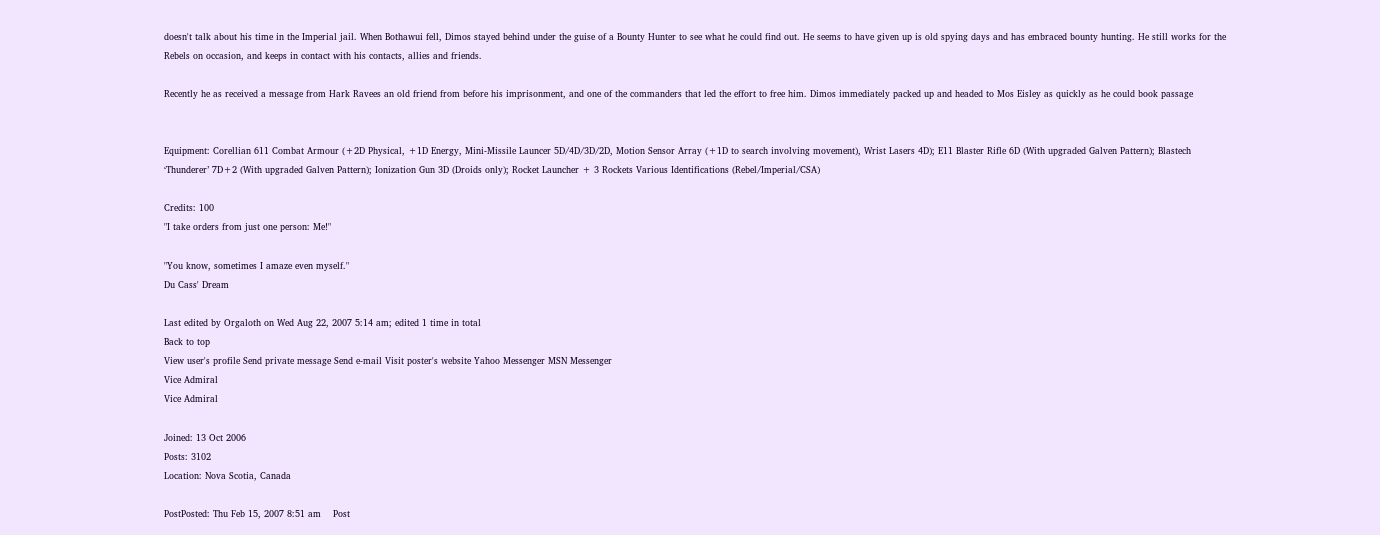doesn't talk about his time in the Imperial jail. When Bothawui fell, Dimos stayed behind under the guise of a Bounty Hunter to see what he could find out. He seems to have given up is old spying days and has embraced bounty hunting. He still works for the Rebels on occasion, and keeps in contact with his contacts, allies and friends.

Recently he as received a message from Hark Ravees an old friend from before his imprisonment, and one of the commanders that led the effort to free him. Dimos immediately packed up and headed to Mos Eisley as quickly as he could book passage


Equipment: Corellian 611 Combat Armour (+2D Physical, +1D Energy, Mini-Missile Launcer 5D/4D/3D/2D, Motion Sensor Array (+1D to search involving movement), Wrist Lasers 4D); E11 Blaster Rifle 6D (With upgraded Galven Pattern); Blastech ‘Thunderer’ 7D+2 (With upgraded Galven Pattern); Ionization Gun 3D (Droids only); Rocket Launcher + 3 Rockets Various Identifications (Rebel/Imperial/CSA)

Credits: 100
"I take orders from just one person: Me!"

"You know, sometimes I amaze even myself."
Du Cass' Dream

Last edited by Orgaloth on Wed Aug 22, 2007 5:14 am; edited 1 time in total
Back to top
View user's profile Send private message Send e-mail Visit poster's website Yahoo Messenger MSN Messenger
Vice Admiral
Vice Admiral

Joined: 13 Oct 2006
Posts: 3102
Location: Nova Scotia, Canada

PostPosted: Thu Feb 15, 2007 8:51 am    Post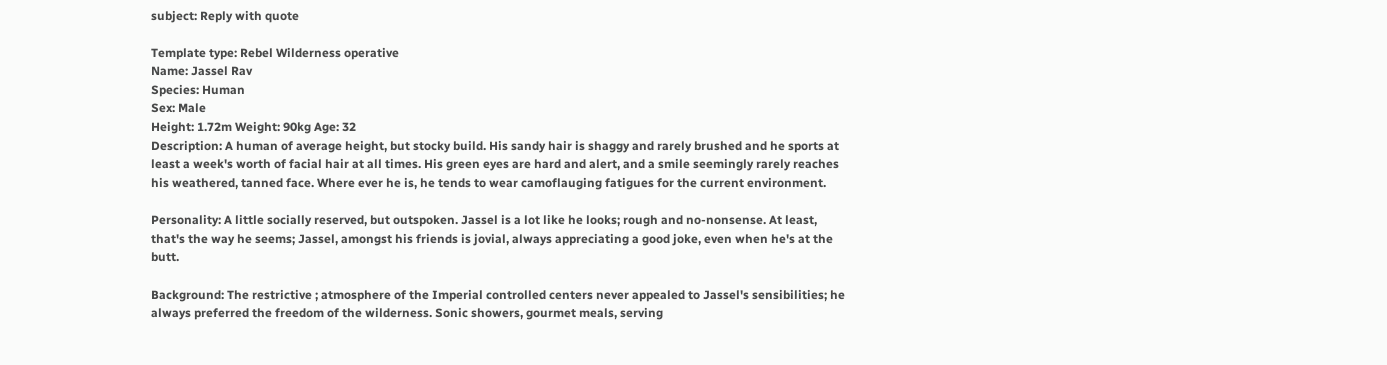subject: Reply with quote

Template type: Rebel Wilderness operative
Name: Jassel Rav
Species: Human
Sex: Male
Height: 1.72m Weight: 90kg Age: 32
Description: A human of average height, but stocky build. His sandy hair is shaggy and rarely brushed and he sports at least a week's worth of facial hair at all times. His green eyes are hard and alert, and a smile seemingly rarely reaches his weathered, tanned face. Where ever he is, he tends to wear camoflauging fatigues for the current environment.

Personality: A little socially reserved, but outspoken. Jassel is a lot like he looks; rough and no-nonsense. At least, that's the way he seems; Jassel, amongst his friends is jovial, always appreciating a good joke, even when he's at the butt.

Background: The restrictive ; atmosphere of the Imperial controlled centers never appealed to Jassel's sensibilities; he always preferred the freedom of the wilderness. Sonic showers, gourmet meals, serving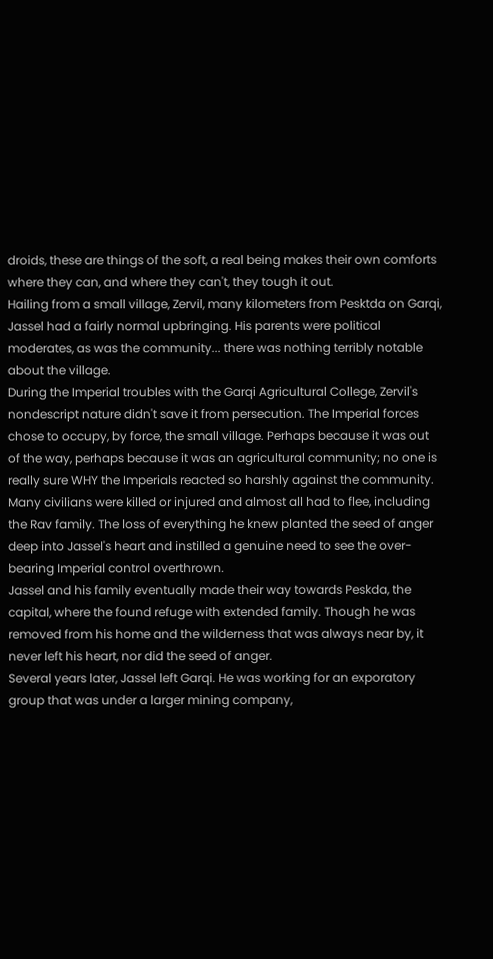droids, these are things of the soft, a real being makes their own comforts where they can, and where they can't, they tough it out.
Hailing from a small village, Zervil, many kilometers from Pesktda on Garqi, Jassel had a fairly normal upbringing. His parents were political moderates, as was the community... there was nothing terribly notable about the village.
During the Imperial troubles with the Garqi Agricultural College, Zervil's nondescript nature didn't save it from persecution. The Imperial forces chose to occupy, by force, the small village. Perhaps because it was out of the way, perhaps because it was an agricultural community; no one is really sure WHY the Imperials reacted so harshly against the community. Many civilians were killed or injured and almost all had to flee, including the Rav family. The loss of everything he knew planted the seed of anger deep into Jassel's heart and instilled a genuine need to see the over-bearing Imperial control overthrown.
Jassel and his family eventually made their way towards Peskda, the capital, where the found refuge with extended family. Though he was removed from his home and the wilderness that was always near by, it never left his heart, nor did the seed of anger.
Several years later, Jassel left Garqi. He was working for an exporatory group that was under a larger mining company,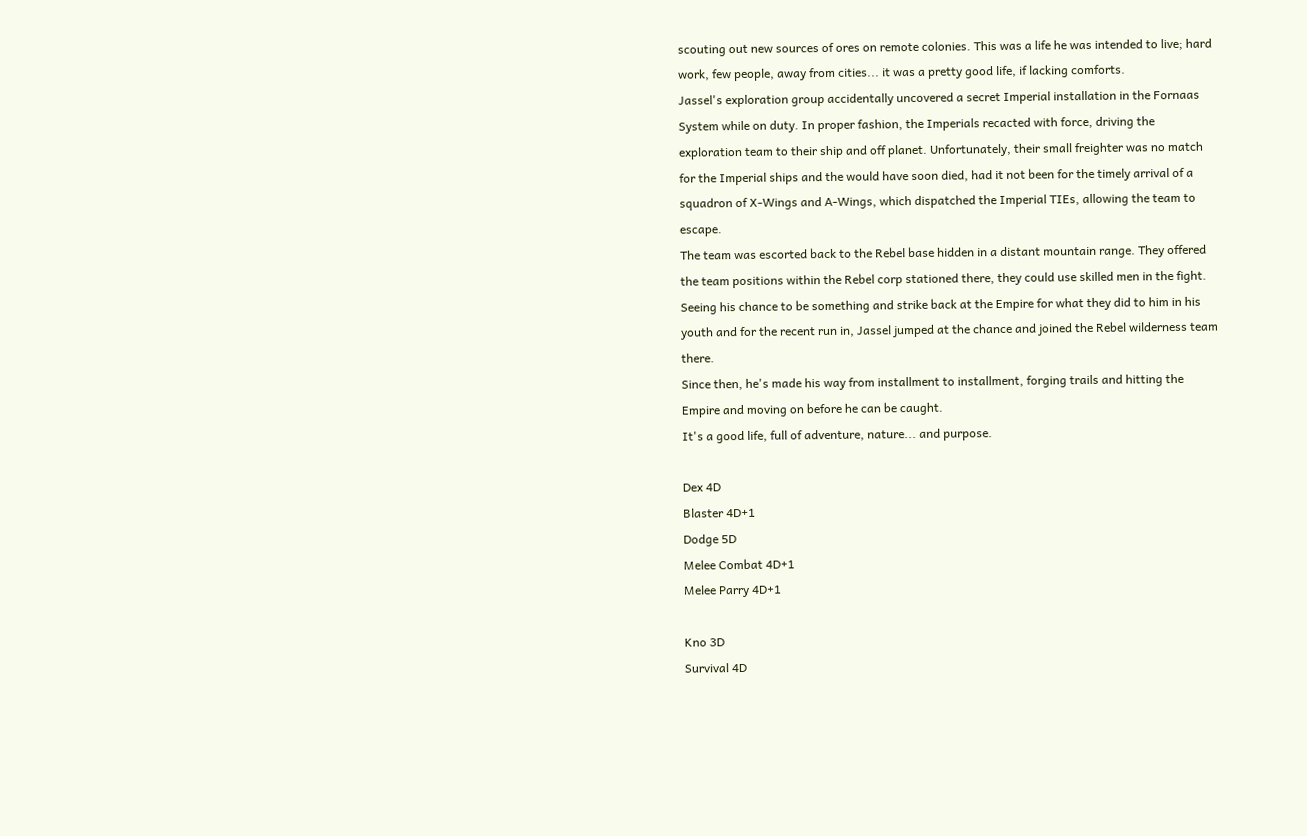scouting out new sources of ores on remote colonies. This was a life he was intended to live; hard work, few people, away from cities... it was a pretty good life, if lacking comforts.
Jassel's exploration group accidentally uncovered a secret Imperial installation in the Fornaas System while on duty. In proper fashion, the Imperials recacted with force, driving the exploration team to their ship and off planet. Unfortunately, their small freighter was no match for the Imperial ships and the would have soon died, had it not been for the timely arrival of a squadron of X-Wings and A-Wings, which dispatched the Imperial TIEs, allowing the team to escape.
The team was escorted back to the Rebel base hidden in a distant mountain range. They offered the team positions within the Rebel corp stationed there, they could use skilled men in the fight. Seeing his chance to be something and strike back at the Empire for what they did to him in his youth and for the recent run in, Jassel jumped at the chance and joined the Rebel wilderness team there.
Since then, he's made his way from installment to installment, forging trails and hitting the Empire and moving on before he can be caught.
It's a good life, full of adventure, nature... and purpose.

Dex 4D
Blaster 4D+1
Dodge 5D
Melee Combat 4D+1
Melee Parry 4D+1

Kno 3D
Survival 4D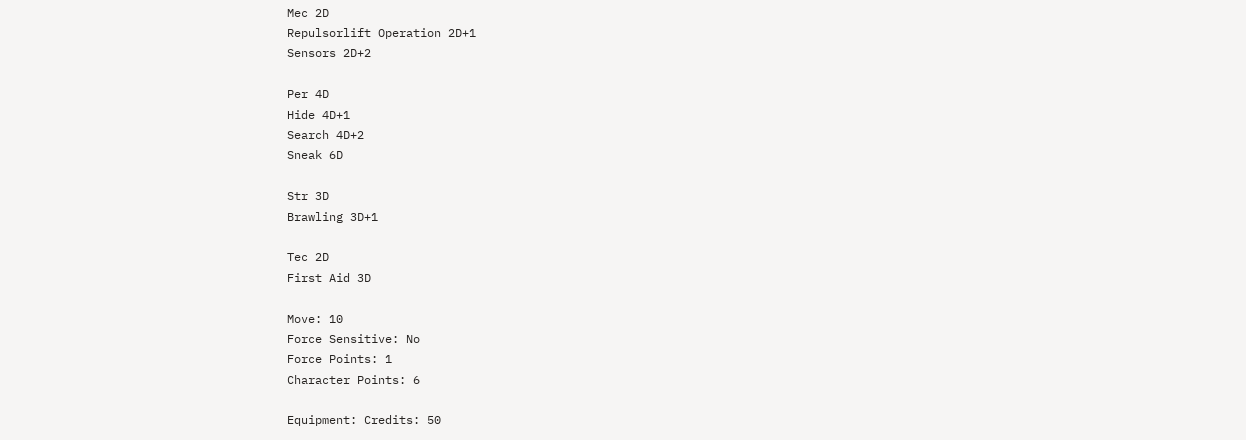Mec 2D
Repulsorlift Operation 2D+1
Sensors 2D+2

Per 4D
Hide 4D+1
Search 4D+2
Sneak 6D

Str 3D
Brawling 3D+1

Tec 2D
First Aid 3D

Move: 10
Force Sensitive: No
Force Points: 1
Character Points: 6

Equipment: Credits: 50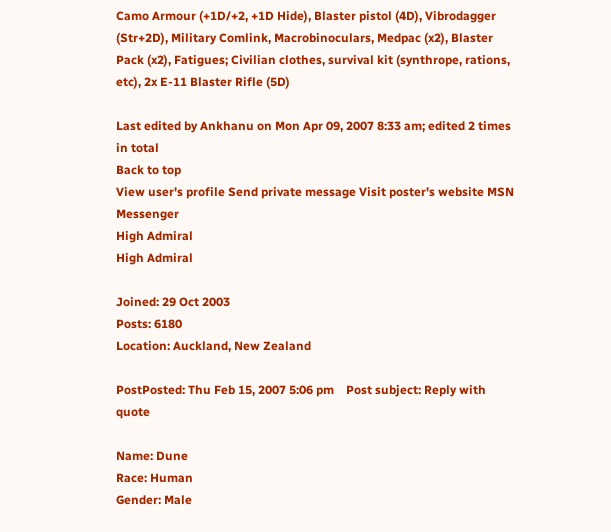Camo Armour (+1D/+2, +1D Hide), Blaster pistol (4D), Vibrodagger (Str+2D), Military Comlink, Macrobinoculars, Medpac (x2), Blaster Pack (x2), Fatigues; Civilian clothes, survival kit (synthrope, rations, etc), 2x E-11 Blaster Rifle (5D)

Last edited by Ankhanu on Mon Apr 09, 2007 8:33 am; edited 2 times in total
Back to top
View user's profile Send private message Visit poster's website MSN Messenger
High Admiral
High Admiral

Joined: 29 Oct 2003
Posts: 6180
Location: Auckland, New Zealand

PostPosted: Thu Feb 15, 2007 5:06 pm    Post subject: Reply with quote

Name: Dune
Race: Human
Gender: Male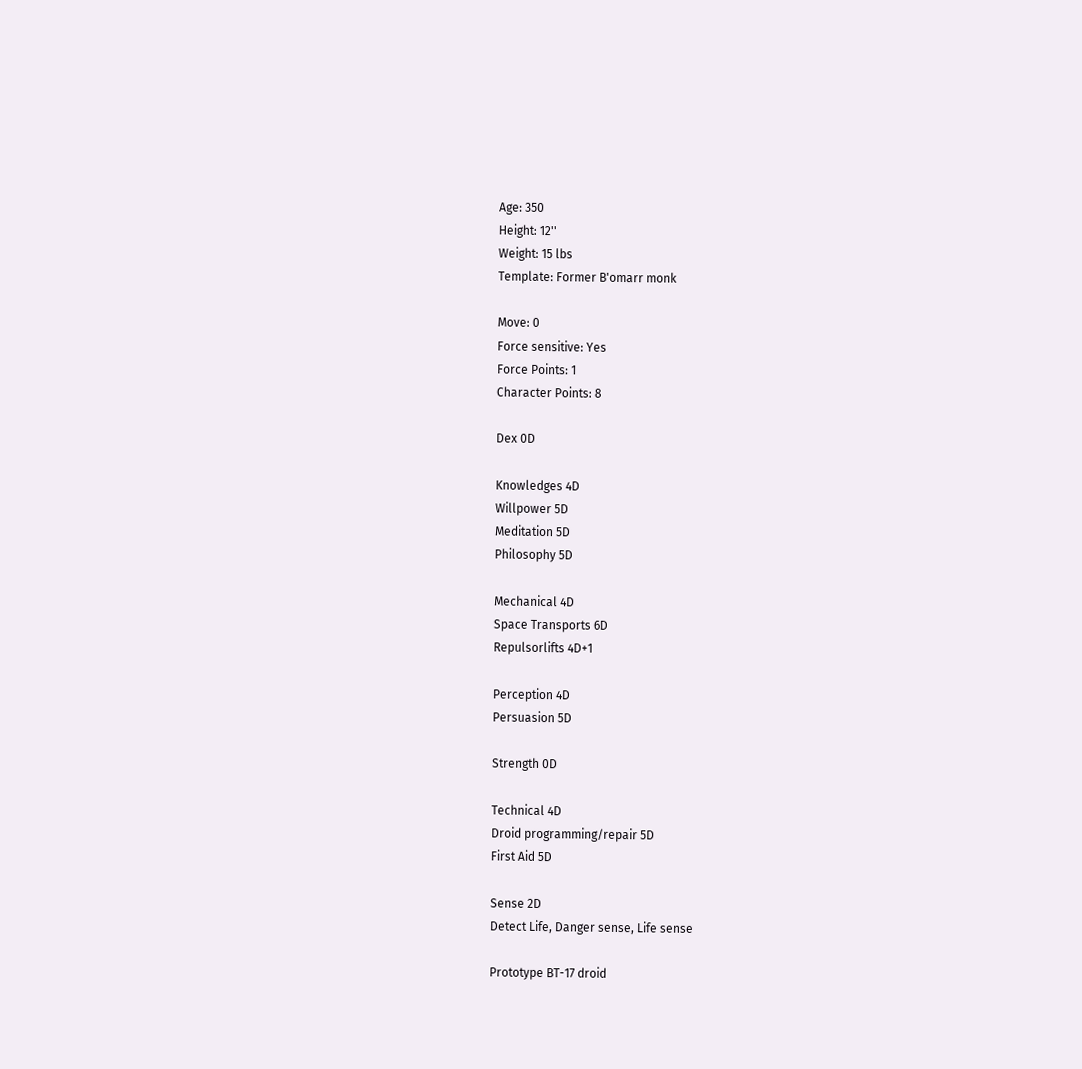Age: 350
Height: 12''
Weight: 15 lbs
Template: Former B'omarr monk

Move: 0
Force sensitive: Yes
Force Points: 1
Character Points: 8

Dex 0D

Knowledges 4D
Willpower 5D
Meditation 5D
Philosophy 5D

Mechanical 4D
Space Transports 6D
Repulsorlifts 4D+1

Perception 4D
Persuasion 5D

Strength 0D

Technical 4D
Droid programming/repair 5D
First Aid 5D

Sense 2D
Detect Life, Danger sense, Life sense

Prototype BT-17 droid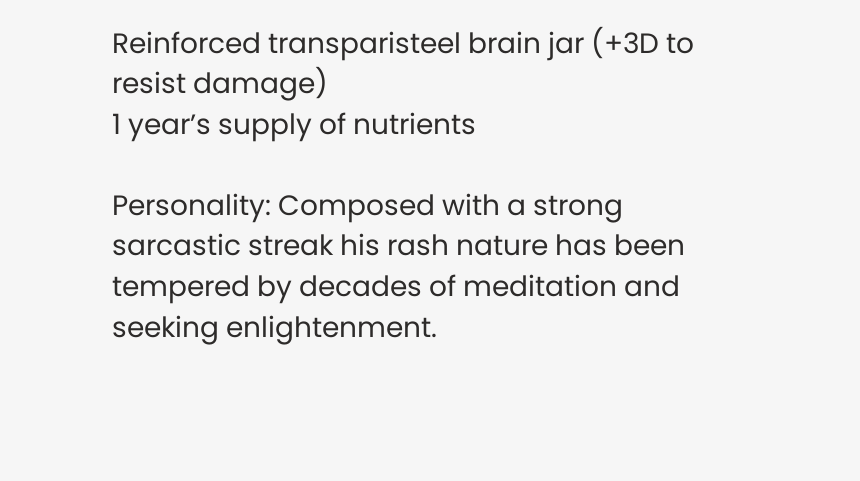Reinforced transparisteel brain jar (+3D to resist damage)
1 year’s supply of nutrients

Personality: Composed with a strong sarcastic streak his rash nature has been tempered by decades of meditation and seeking enlightenment.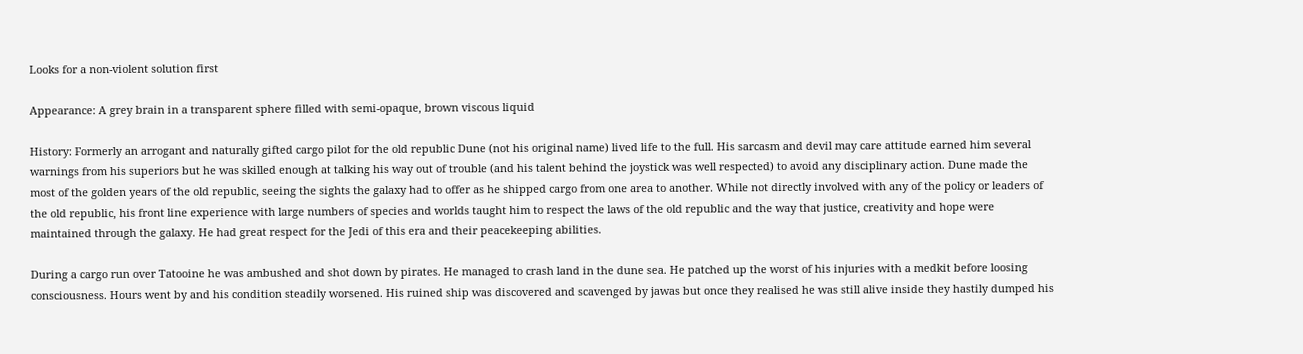Looks for a non-violent solution first

Appearance: A grey brain in a transparent sphere filled with semi-opaque, brown viscous liquid

History: Formerly an arrogant and naturally gifted cargo pilot for the old republic Dune (not his original name) lived life to the full. His sarcasm and devil may care attitude earned him several warnings from his superiors but he was skilled enough at talking his way out of trouble (and his talent behind the joystick was well respected) to avoid any disciplinary action. Dune made the most of the golden years of the old republic, seeing the sights the galaxy had to offer as he shipped cargo from one area to another. While not directly involved with any of the policy or leaders of the old republic, his front line experience with large numbers of species and worlds taught him to respect the laws of the old republic and the way that justice, creativity and hope were maintained through the galaxy. He had great respect for the Jedi of this era and their peacekeeping abilities.

During a cargo run over Tatooine he was ambushed and shot down by pirates. He managed to crash land in the dune sea. He patched up the worst of his injuries with a medkit before loosing consciousness. Hours went by and his condition steadily worsened. His ruined ship was discovered and scavenged by jawas but once they realised he was still alive inside they hastily dumped his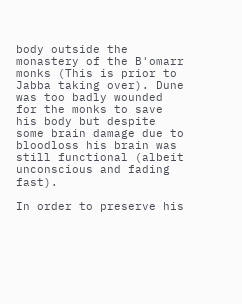body outside the monastery of the B'omarr monks (This is prior to Jabba taking over). Dune was too badly wounded for the monks to save his body but despite some brain damage due to bloodloss his brain was still functional (albeit unconscious and fading fast).

In order to preserve his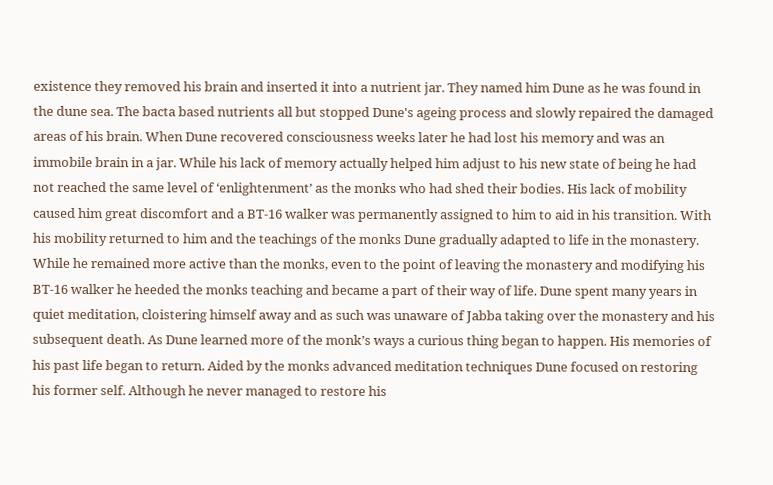existence they removed his brain and inserted it into a nutrient jar. They named him Dune as he was found in the dune sea. The bacta based nutrients all but stopped Dune's ageing process and slowly repaired the damaged areas of his brain. When Dune recovered consciousness weeks later he had lost his memory and was an immobile brain in a jar. While his lack of memory actually helped him adjust to his new state of being he had not reached the same level of ‘enlightenment’ as the monks who had shed their bodies. His lack of mobility caused him great discomfort and a BT-16 walker was permanently assigned to him to aid in his transition. With his mobility returned to him and the teachings of the monks Dune gradually adapted to life in the monastery. While he remained more active than the monks, even to the point of leaving the monastery and modifying his BT-16 walker he heeded the monks teaching and became a part of their way of life. Dune spent many years in quiet meditation, cloistering himself away and as such was unaware of Jabba taking over the monastery and his subsequent death. As Dune learned more of the monk’s ways a curious thing began to happen. His memories of his past life began to return. Aided by the monks advanced meditation techniques Dune focused on restoring his former self. Although he never managed to restore his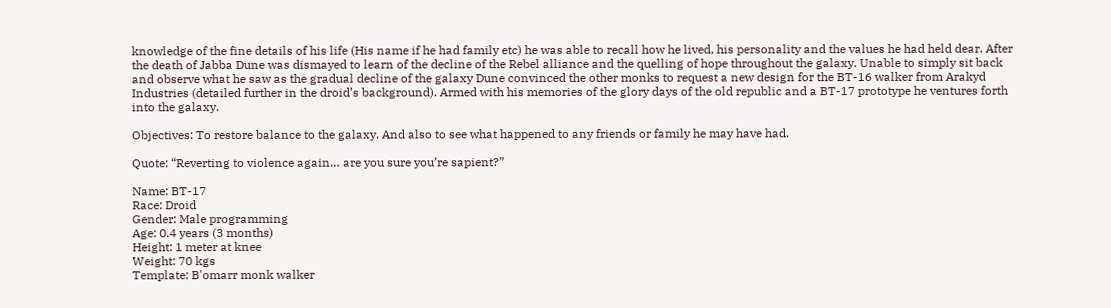knowledge of the fine details of his life (His name if he had family etc) he was able to recall how he lived, his personality and the values he had held dear. After the death of Jabba Dune was dismayed to learn of the decline of the Rebel alliance and the quelling of hope throughout the galaxy. Unable to simply sit back and observe what he saw as the gradual decline of the galaxy Dune convinced the other monks to request a new design for the BT-16 walker from Arakyd Industries (detailed further in the droid’s background). Armed with his memories of the glory days of the old republic and a BT-17 prototype he ventures forth into the galaxy.

Objectives: To restore balance to the galaxy. And also to see what happened to any friends or family he may have had.

Quote: “Reverting to violence again… are you sure you’re sapient?”

Name: BT-17
Race: Droid
Gender: Male programming
Age: 0.4 years (3 months)
Height: 1 meter at knee
Weight: 70 kgs
Template: B'omarr monk walker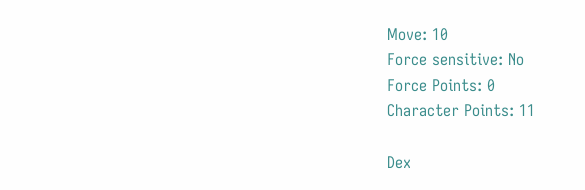Move: 10
Force sensitive: No
Force Points: 0
Character Points: 11

Dex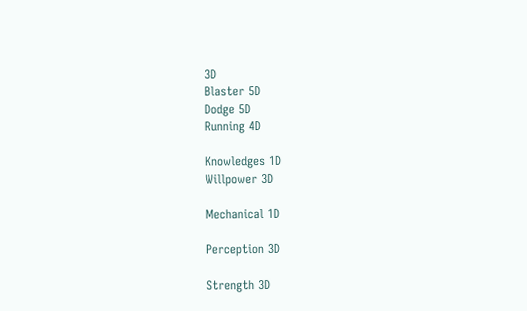3D
Blaster 5D
Dodge 5D
Running 4D

Knowledges 1D
Willpower 3D

Mechanical 1D

Perception 3D

Strength 3D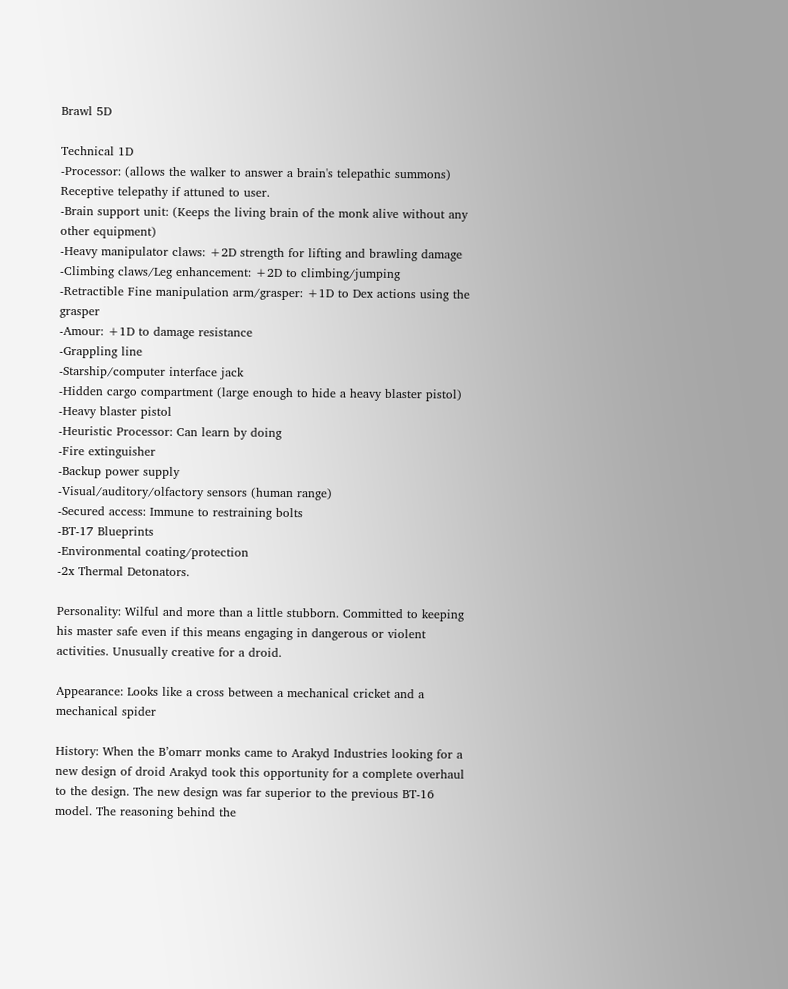Brawl 5D

Technical 1D
-Processor: (allows the walker to answer a brain's telepathic summons) Receptive telepathy if attuned to user.
-Brain support unit: (Keeps the living brain of the monk alive without any other equipment)
-Heavy manipulator claws: +2D strength for lifting and brawling damage
-Climbing claws/Leg enhancement: +2D to climbing/jumping
-Retractible Fine manipulation arm/grasper: +1D to Dex actions using the grasper
-Amour: +1D to damage resistance
-Grappling line
-Starship/computer interface jack
-Hidden cargo compartment (large enough to hide a heavy blaster pistol)
-Heavy blaster pistol
-Heuristic Processor: Can learn by doing
-Fire extinguisher
-Backup power supply
-Visual/auditory/olfactory sensors (human range)
-Secured access: Immune to restraining bolts
-BT-17 Blueprints
-Environmental coating/protection
-2x Thermal Detonators.

Personality: Wilful and more than a little stubborn. Committed to keeping his master safe even if this means engaging in dangerous or violent activities. Unusually creative for a droid.

Appearance: Looks like a cross between a mechanical cricket and a mechanical spider

History: When the B’omarr monks came to Arakyd Industries looking for a new design of droid Arakyd took this opportunity for a complete overhaul to the design. The new design was far superior to the previous BT-16 model. The reasoning behind the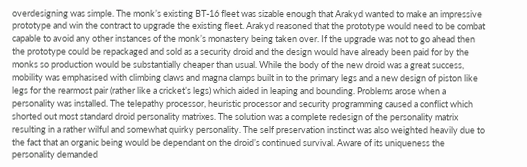overdesigning was simple. The monk’s existing BT-16 fleet was sizable enough that Arakyd wanted to make an impressive prototype and win the contract to upgrade the existing fleet. Arakyd reasoned that the prototype would need to be combat capable to avoid any other instances of the monk’s monastery being taken over. If the upgrade was not to go ahead then the prototype could be repackaged and sold as a security droid and the design would have already been paid for by the monks so production would be substantially cheaper than usual. While the body of the new droid was a great success, mobility was emphasised with climbing claws and magna clamps built in to the primary legs and a new design of piston like legs for the rearmost pair (rather like a cricket’s legs) which aided in leaping and bounding. Problems arose when a personality was installed. The telepathy processor, heuristic processor and security programming caused a conflict which shorted out most standard droid personality matrixes. The solution was a complete redesign of the personality matrix resulting in a rather wilful and somewhat quirky personality. The self preservation instinct was also weighted heavily due to the fact that an organic being would be dependant on the droid’s continued survival. Aware of its uniqueness the personality demanded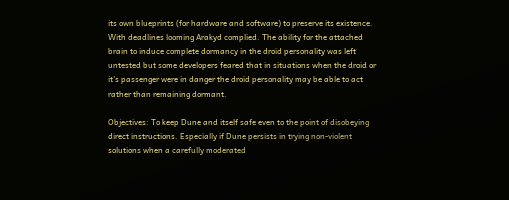its own blueprints (for hardware and software) to preserve its existence. With deadlines looming Arakyd complied. The ability for the attached brain to induce complete dormancy in the droid personality was left untested but some developers feared that in situations when the droid or it’s passenger were in danger the droid personality may be able to act rather than remaining dormant.

Objectives: To keep Dune and itself safe even to the point of disobeying direct instructions. Especially if Dune persists in trying non-violent solutions when a carefully moderated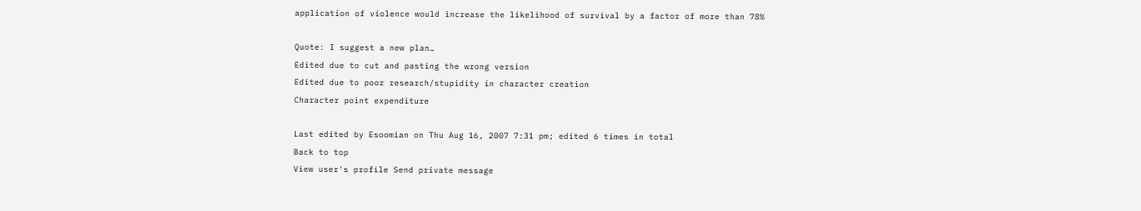application of violence would increase the likelihood of survival by a factor of more than 78%

Quote: I suggest a new plan…
Edited due to cut and pasting the wrong version
Edited due to poor research/stupidity in character creation
Character point expenditure

Last edited by Esoomian on Thu Aug 16, 2007 7:31 pm; edited 6 times in total
Back to top
View user's profile Send private message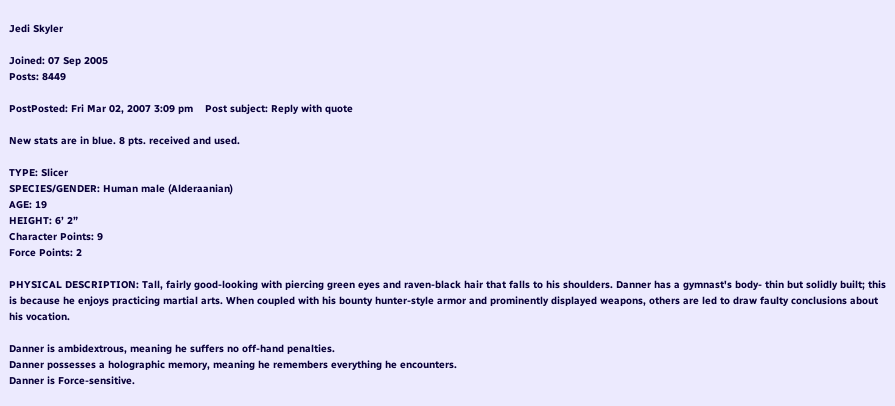Jedi Skyler

Joined: 07 Sep 2005
Posts: 8449

PostPosted: Fri Mar 02, 2007 3:09 pm    Post subject: Reply with quote

New stats are in blue. 8 pts. received and used.

TYPE: Slicer
SPECIES/GENDER: Human male (Alderaanian)
AGE: 19
HEIGHT: 6’ 2”
Character Points: 9
Force Points: 2

PHYSICAL DESCRIPTION: Tall, fairly good-looking with piercing green eyes and raven-black hair that falls to his shoulders. Danner has a gymnast's body- thin but solidly built; this is because he enjoys practicing martial arts. When coupled with his bounty hunter-style armor and prominently displayed weapons, others are led to draw faulty conclusions about his vocation.

Danner is ambidextrous, meaning he suffers no off-hand penalties.
Danner possesses a holographic memory, meaning he remembers everything he encounters.
Danner is Force-sensitive.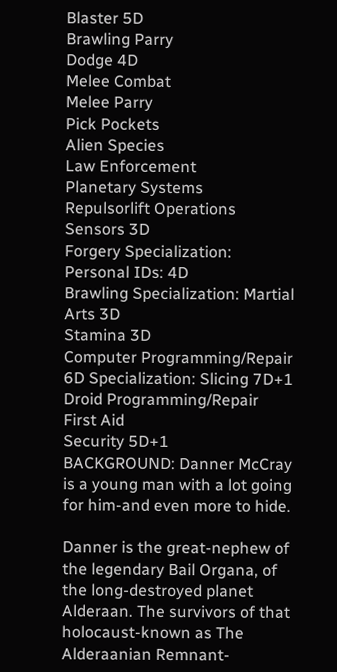Blaster 5D
Brawling Parry
Dodge 4D
Melee Combat
Melee Parry
Pick Pockets
Alien Species
Law Enforcement
Planetary Systems
Repulsorlift Operations
Sensors 3D
Forgery Specialization: Personal IDs: 4D
Brawling Specialization: Martial Arts 3D
Stamina 3D
Computer Programming/Repair 6D Specialization: Slicing 7D+1
Droid Programming/Repair
First Aid
Security 5D+1
BACKGROUND: Danner McCray is a young man with a lot going for him-and even more to hide.

Danner is the great-nephew of the legendary Bail Organa, of the long-destroyed planet Alderaan. The survivors of that holocaust-known as The Alderaanian Remnant-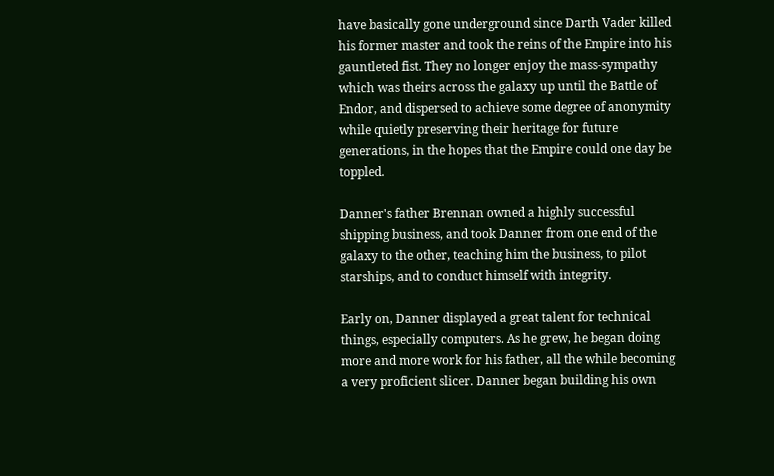have basically gone underground since Darth Vader killed his former master and took the reins of the Empire into his gauntleted fist. They no longer enjoy the mass-sympathy which was theirs across the galaxy up until the Battle of Endor, and dispersed to achieve some degree of anonymity while quietly preserving their heritage for future generations, in the hopes that the Empire could one day be toppled.

Danner's father Brennan owned a highly successful shipping business, and took Danner from one end of the galaxy to the other, teaching him the business, to pilot starships, and to conduct himself with integrity.

Early on, Danner displayed a great talent for technical things, especially computers. As he grew, he began doing more and more work for his father, all the while becoming a very proficient slicer. Danner began building his own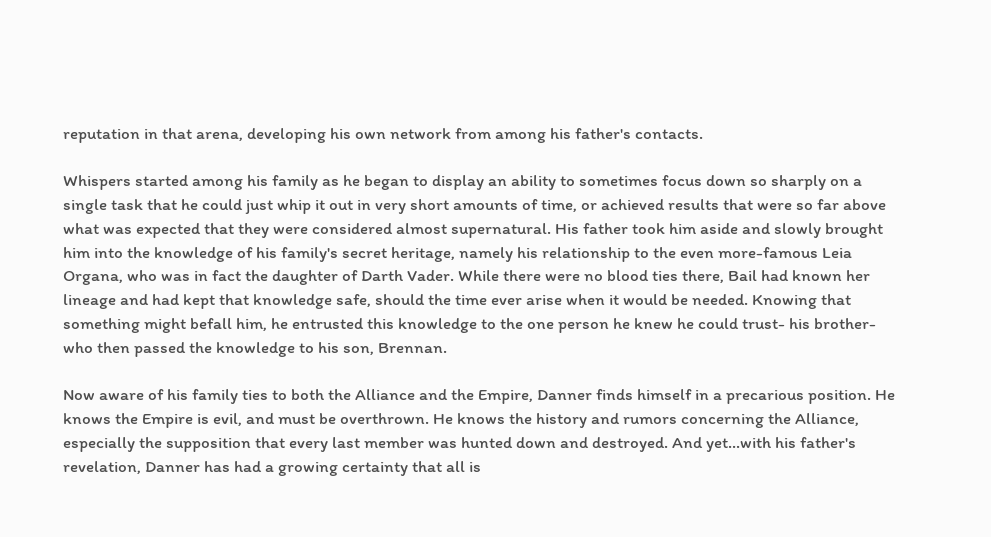reputation in that arena, developing his own network from among his father's contacts.

Whispers started among his family as he began to display an ability to sometimes focus down so sharply on a single task that he could just whip it out in very short amounts of time, or achieved results that were so far above what was expected that they were considered almost supernatural. His father took him aside and slowly brought him into the knowledge of his family's secret heritage, namely his relationship to the even more-famous Leia Organa, who was in fact the daughter of Darth Vader. While there were no blood ties there, Bail had known her lineage and had kept that knowledge safe, should the time ever arise when it would be needed. Knowing that something might befall him, he entrusted this knowledge to the one person he knew he could trust- his brother- who then passed the knowledge to his son, Brennan.

Now aware of his family ties to both the Alliance and the Empire, Danner finds himself in a precarious position. He knows the Empire is evil, and must be overthrown. He knows the history and rumors concerning the Alliance, especially the supposition that every last member was hunted down and destroyed. And yet...with his father's revelation, Danner has had a growing certainty that all is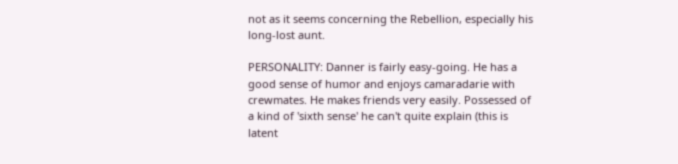not as it seems concerning the Rebellion, especially his long-lost aunt.

PERSONALITY: Danner is fairly easy-going. He has a good sense of humor and enjoys camaradarie with crewmates. He makes friends very easily. Possessed of a kind of 'sixth sense' he can't quite explain (this is latent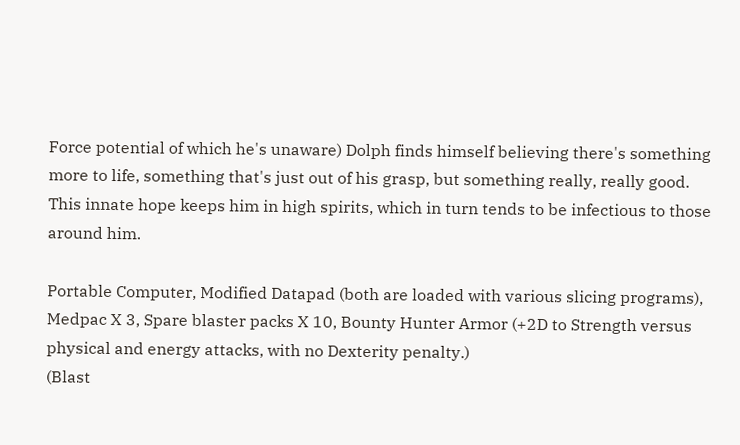Force potential of which he's unaware) Dolph finds himself believing there's something more to life, something that's just out of his grasp, but something really, really good. This innate hope keeps him in high spirits, which in turn tends to be infectious to those around him.

Portable Computer, Modified Datapad (both are loaded with various slicing programs), Medpac X 3, Spare blaster packs X 10, Bounty Hunter Armor (+2D to Strength versus physical and energy attacks, with no Dexterity penalty.)
(Blast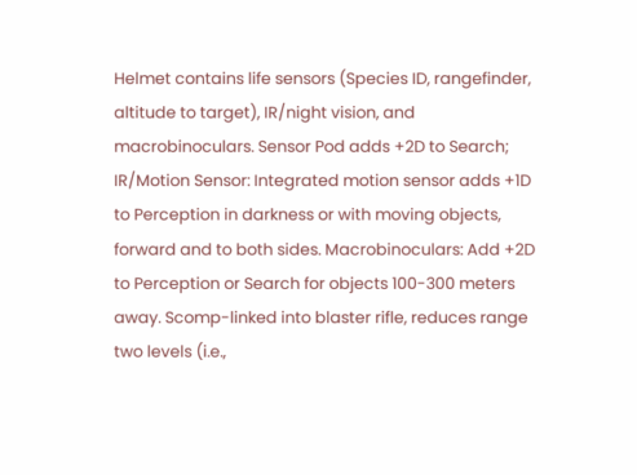Helmet contains life sensors (Species ID, rangefinder, altitude to target), IR/night vision, and macrobinoculars. Sensor Pod adds +2D to Search; IR/Motion Sensor: Integrated motion sensor adds +1D to Perception in darkness or with moving objects, forward and to both sides. Macrobinoculars: Add +2D to Perception or Search for objects 100-300 meters away. Scomp-linked into blaster rifle, reduces range two levels (i.e.,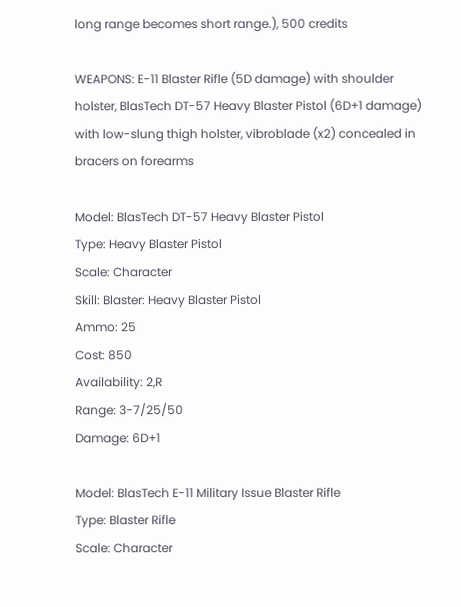long range becomes short range.), 500 credits

WEAPONS: E-11 Blaster Rifle (5D damage) with shoulder holster, BlasTech DT-57 Heavy Blaster Pistol (6D+1 damage) with low-slung thigh holster, vibroblade (x2) concealed in bracers on forearms

Model: BlasTech DT-57 Heavy Blaster Pistol
Type: Heavy Blaster Pistol
Scale: Character
Skill: Blaster: Heavy Blaster Pistol
Ammo: 25
Cost: 850
Availability: 2,R
Range: 3-7/25/50
Damage: 6D+1

Model: BlasTech E-11 Military Issue Blaster Rifle
Type: Blaster Rifle
Scale: Character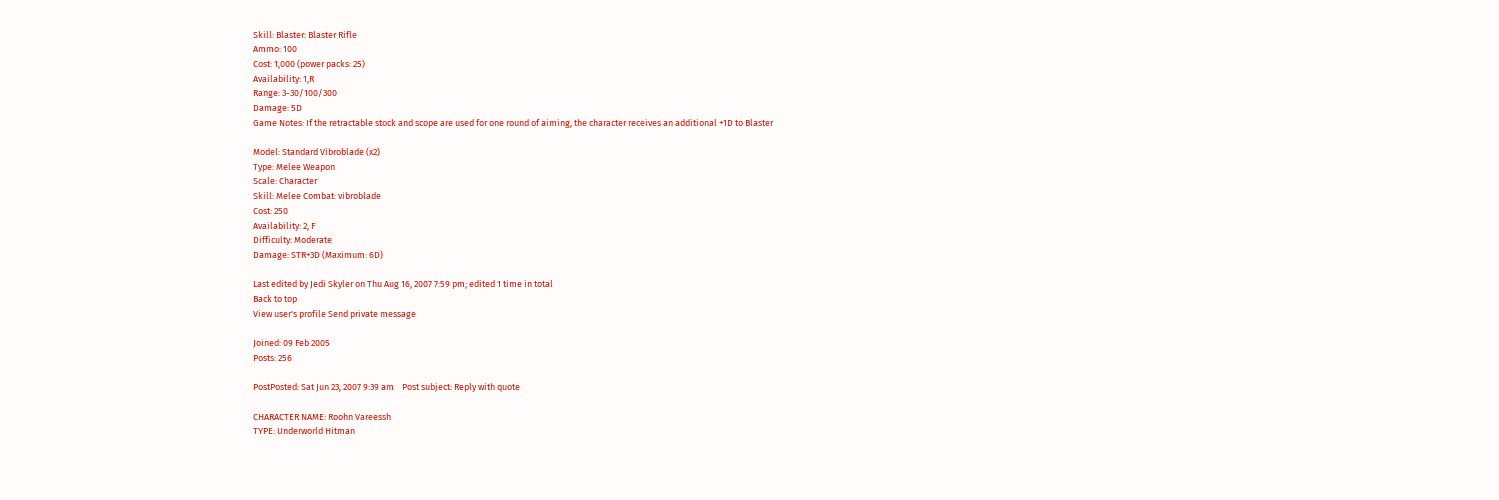Skill: Blaster: Blaster Rifle
Ammo: 100
Cost: 1,000 (power packs: 25)
Availability: 1,R
Range: 3-30/100/300
Damage: 5D
Game Notes: If the retractable stock and scope are used for one round of aiming, the character receives an additional +1D to Blaster

Model: Standard Vibroblade (x2)
Type: Melee Weapon
Scale: Character
Skill: Melee Combat: vibroblade
Cost: 250
Availability: 2, F
Difficulty: Moderate
Damage: STR+3D (Maximum: 6D)

Last edited by Jedi Skyler on Thu Aug 16, 2007 7:59 pm; edited 1 time in total
Back to top
View user's profile Send private message

Joined: 09 Feb 2005
Posts: 256

PostPosted: Sat Jun 23, 2007 9:39 am    Post subject: Reply with quote

CHARACTER NAME: Roohn Vareessh
TYPE: Underworld Hitman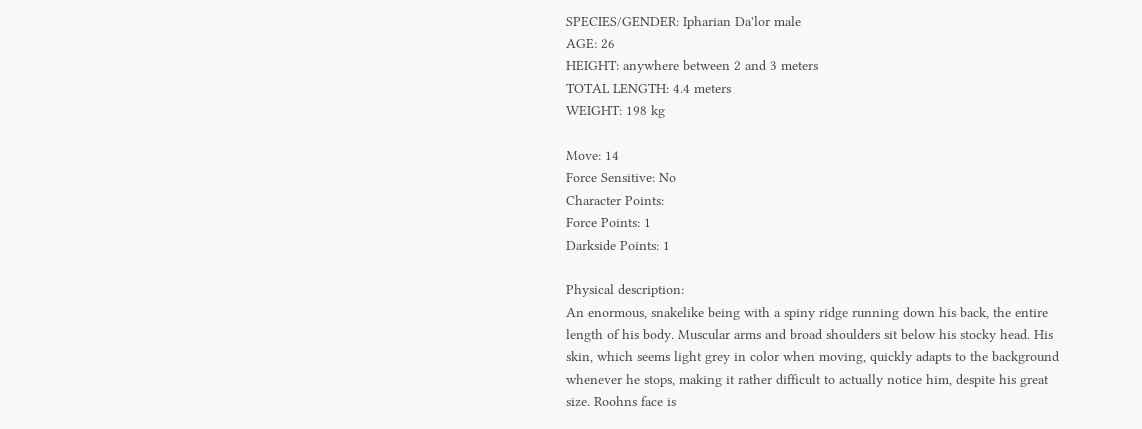SPECIES/GENDER: Ipharian Da'lor male
AGE: 26
HEIGHT: anywhere between 2 and 3 meters
TOTAL LENGTH: 4.4 meters
WEIGHT: 198 kg

Move: 14
Force Sensitive: No
Character Points:
Force Points: 1
Darkside Points: 1

Physical description:
An enormous, snakelike being with a spiny ridge running down his back, the entire length of his body. Muscular arms and broad shoulders sit below his stocky head. His skin, which seems light grey in color when moving, quickly adapts to the background whenever he stops, making it rather difficult to actually notice him, despite his great size. Roohns face is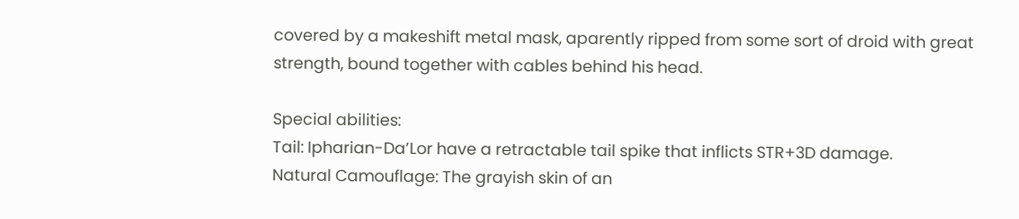covered by a makeshift metal mask, aparently ripped from some sort of droid with great strength, bound together with cables behind his head.

Special abilities:
Tail: Ipharian-Da’Lor have a retractable tail spike that inflicts STR+3D damage.
Natural Camouflage: The grayish skin of an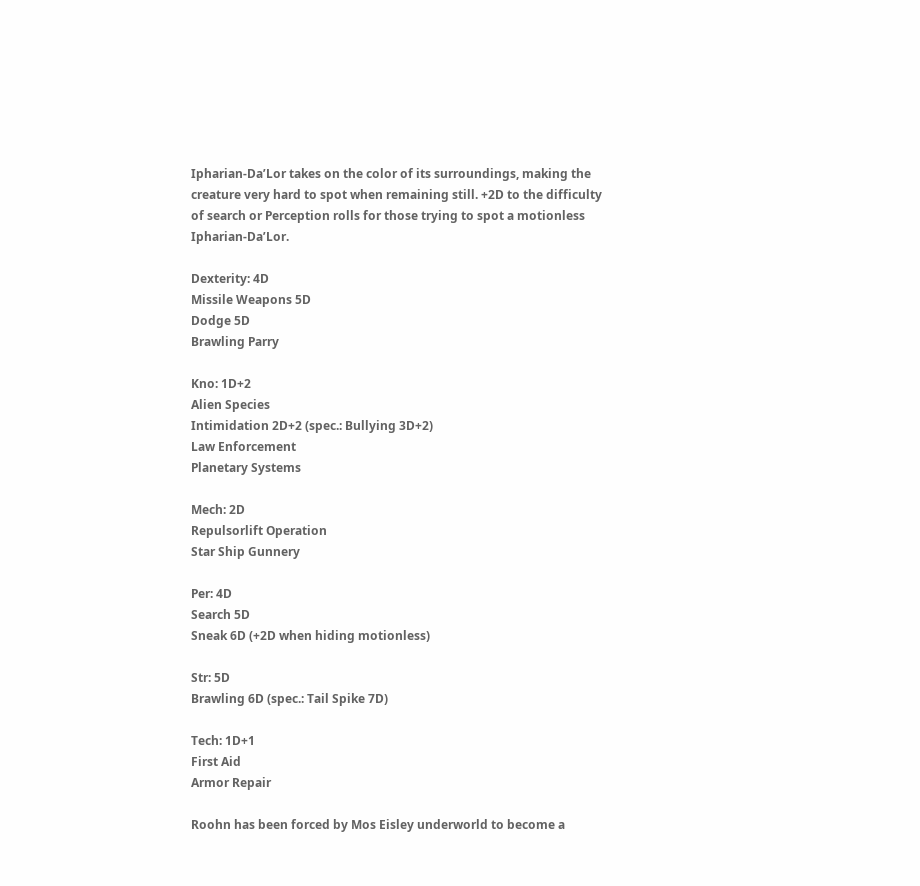Ipharian-Da’Lor takes on the color of its surroundings, making the creature very hard to spot when remaining still. +2D to the difficulty of search or Perception rolls for those trying to spot a motionless Ipharian-Da’Lor.

Dexterity: 4D
Missile Weapons 5D
Dodge 5D
Brawling Parry

Kno: 1D+2
Alien Species
Intimidation 2D+2 (spec.: Bullying 3D+2)
Law Enforcement
Planetary Systems

Mech: 2D
Repulsorlift Operation
Star Ship Gunnery

Per: 4D
Search 5D
Sneak 6D (+2D when hiding motionless)

Str: 5D
Brawling 6D (spec.: Tail Spike 7D)

Tech: 1D+1
First Aid
Armor Repair

Roohn has been forced by Mos Eisley underworld to become a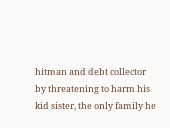hitman and debt collector by threatening to harm his kid sister, the only family he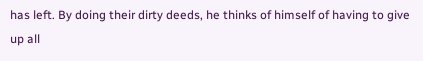has left. By doing their dirty deeds, he thinks of himself of having to give up all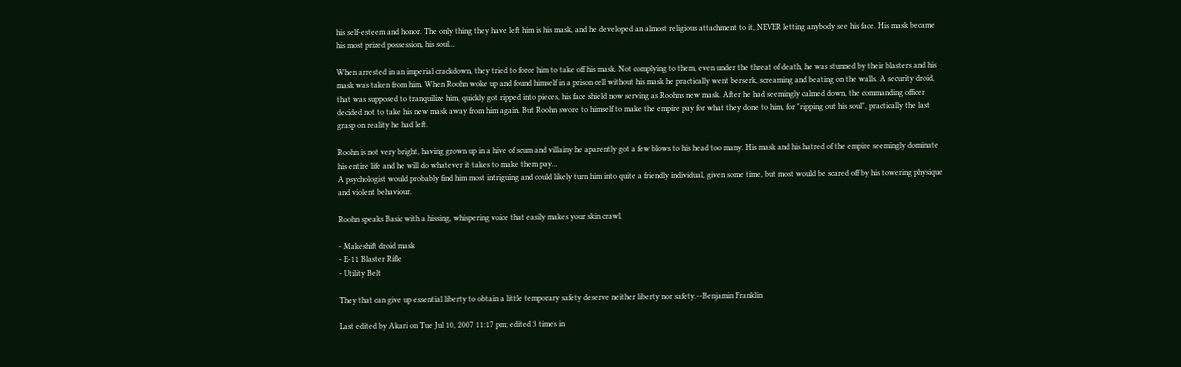his self-esteem and honor. The only thing they have left him is his mask, and he developed an almost religious attachment to it, NEVER letting anybody see his face. His mask became his most prized possession, his soul...

When arrested in an imperial crackdown, they tried to force him to take off his mask. Not complying to them, even under the threat of death, he was stunned by their blasters and his mask was taken from him. When Roohn woke up and found himself in a prison cell without his mask he practically went berserk, screaming and beating on the walls. A security droid, that was supposed to tranquilize him, quickly got ripped into pieces, his face shield now serving as Roohns new mask. After he had seemingly calmed down, the commanding officer decided not to take his new mask away from him again. But Roohn swore to himself to make the empire pay for what they done to him, for "ripping out his soul", practically the last grasp on reality he had left.

Roohn is not very bright, having grown up in a hive of scum and villainy he aparently got a few blows to his head too many. His mask and his hatred of the empire seemingly dominate his entire life and he will do whatever it takes to make them pay...
A psychologist would probably find him most intriguing and could likely turn him into quite a friendly individual, given some time, but most would be scared off by his towering physique and violent behaviour.

Roohn speaks Basic with a hissing, whispering voice that easily makes your skin crawl.

- Makeshift droid mask
- E-11 Blaster Rifle
- Utility Belt

They that can give up essential liberty to obtain a little temporary safety deserve neither liberty nor safety.--Benjamin Franklin

Last edited by Akari on Tue Jul 10, 2007 11:17 pm; edited 3 times in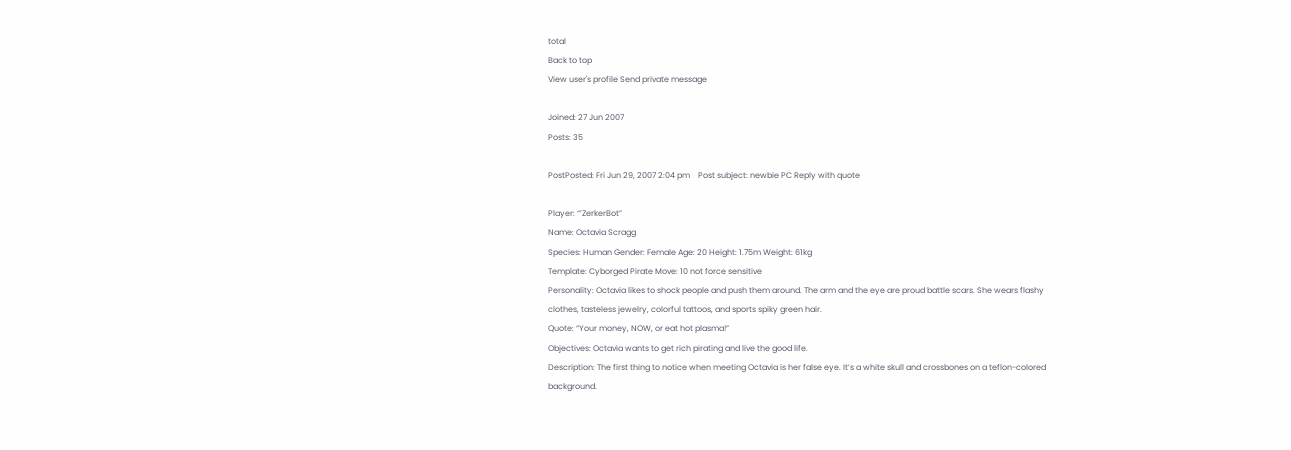total
Back to top
View user's profile Send private message

Joined: 27 Jun 2007
Posts: 35

PostPosted: Fri Jun 29, 2007 2:04 pm    Post subject: newbie PC Reply with quote

Player: “’ZerkerBot”
Name: Octavia Scragg
Species: Human Gender: Female Age: 20 Height: 1.75m Weight: 61kg
Template: Cyborged Pirate Move: 10 not force sensitive
Personality: Octavia likes to shock people and push them around. The arm and the eye are proud battle scars. She wears flashy clothes, tasteless jewelry, colorful tattoos, and sports spiky green hair.
Quote: “Your money, NOW, or eat hot plasma!”
Objectives: Octavia wants to get rich pirating and live the good life.
Description: The first thing to notice when meeting Octavia is her false eye. It’s a white skull and crossbones on a teflon-colored background.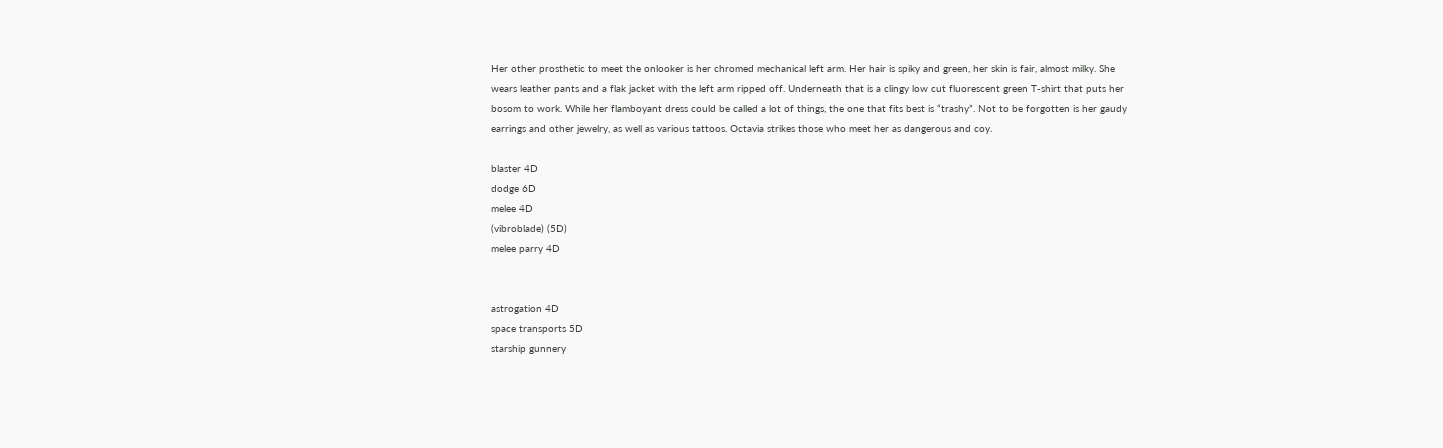Her other prosthetic to meet the onlooker is her chromed mechanical left arm. Her hair is spiky and green, her skin is fair, almost milky. She wears leather pants and a flak jacket with the left arm ripped off. Underneath that is a clingy low cut fluorescent green T-shirt that puts her bosom to work. While her flamboyant dress could be called a lot of things, the one that fits best is “trashy”. Not to be forgotten is her gaudy earrings and other jewelry, as well as various tattoos. Octavia strikes those who meet her as dangerous and coy.

blaster 4D
dodge 6D
melee 4D
(vibroblade) (5D)
melee parry 4D


astrogation 4D
space transports 5D
starship gunnery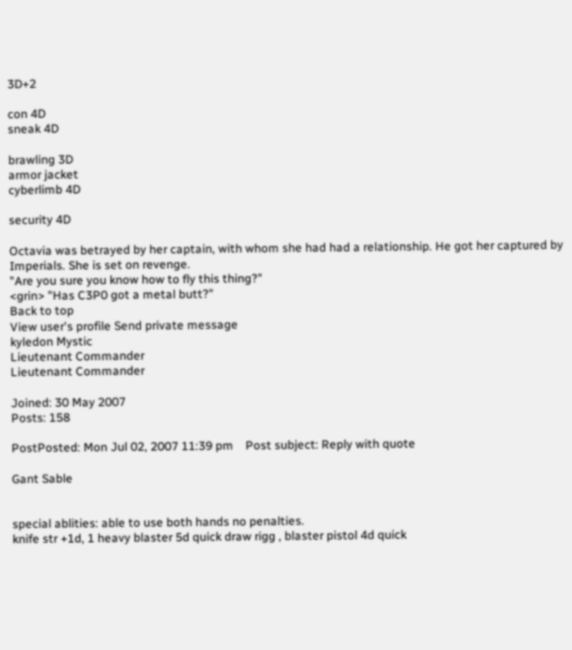3D+2

con 4D
sneak 4D

brawling 3D
armor jacket
cyberlimb 4D

security 4D

Octavia was betrayed by her captain, with whom she had had a relationship. He got her captured by Imperials. She is set on revenge.
"Are you sure you know how to fly this thing?"
<grin> "Has C3P0 got a metal butt?"
Back to top
View user's profile Send private message
kyledon Mystic
Lieutenant Commander
Lieutenant Commander

Joined: 30 May 2007
Posts: 158

PostPosted: Mon Jul 02, 2007 11:39 pm    Post subject: Reply with quote

Gant Sable


special ablities: able to use both hands no penalties.
knife str +1d, 1 heavy blaster 5d quick draw rigg , blaster pistol 4d quick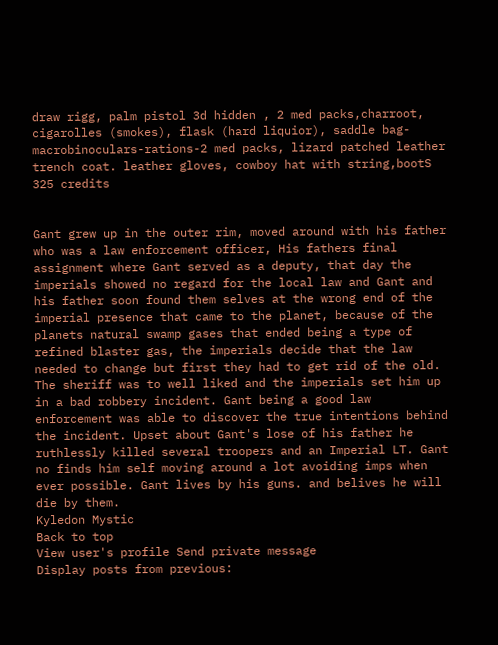draw rigg, palm pistol 3d hidden , 2 med packs,charroot, cigarolles (smokes), flask (hard liquior), saddle bag- macrobinoculars-rations-2 med packs, lizard patched leather trench coat. leather gloves, cowboy hat with string,bootS 325 credits


Gant grew up in the outer rim, moved around with his father who was a law enforcement officer, His fathers final assignment where Gant served as a deputy, that day the imperials showed no regard for the local law and Gant and his father soon found them selves at the wrong end of the imperial presence that came to the planet, because of the planets natural swamp gases that ended being a type of refined blaster gas, the imperials decide that the law needed to change but first they had to get rid of the old. The sheriff was to well liked and the imperials set him up in a bad robbery incident. Gant being a good law enforcement was able to discover the true intentions behind the incident. Upset about Gant's lose of his father he ruthlessly killed several troopers and an Imperial LT. Gant no finds him self moving around a lot avoiding imps when ever possible. Gant lives by his guns. and belives he will die by them.
Kyledon Mystic
Back to top
View user's profile Send private message
Display posts from previous: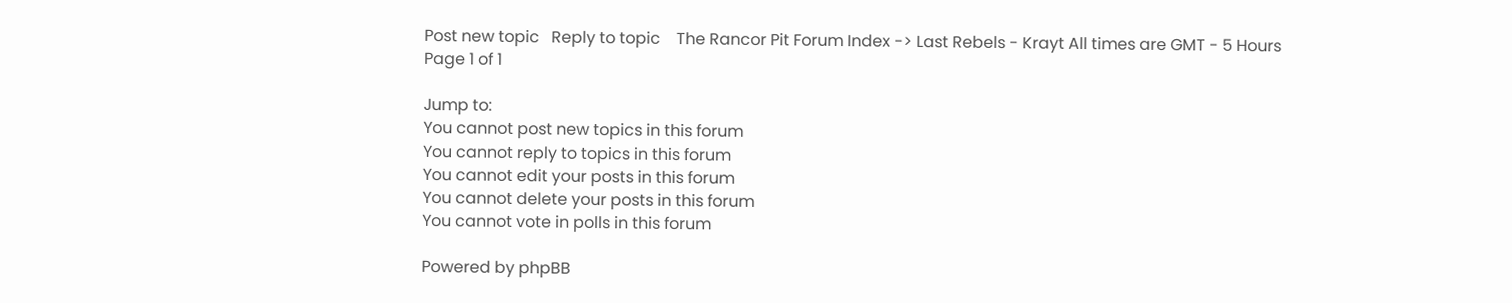Post new topic   Reply to topic    The Rancor Pit Forum Index -> Last Rebels - Krayt All times are GMT - 5 Hours
Page 1 of 1

Jump to:
You cannot post new topics in this forum
You cannot reply to topics in this forum
You cannot edit your posts in this forum
You cannot delete your posts in this forum
You cannot vote in polls in this forum

Powered by phpBB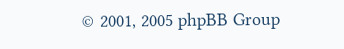© 2001, 2005 phpBB Group